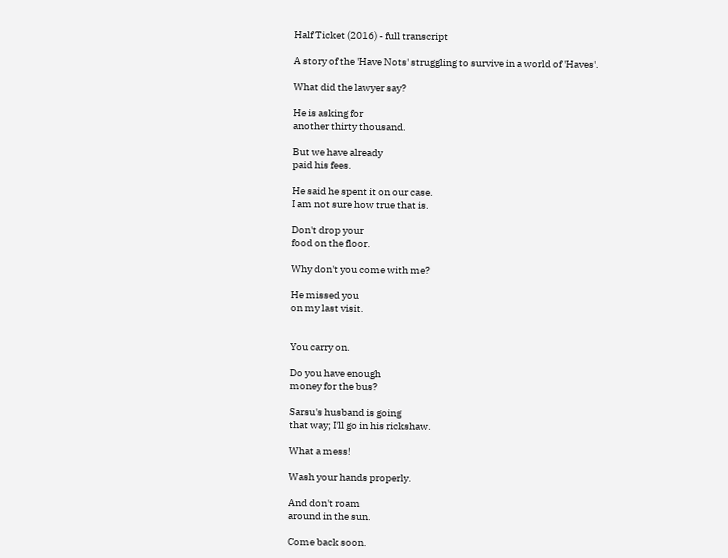Half Ticket (2016) - full transcript

A story of the 'Have Nots' struggling to survive in a world of 'Haves'.

What did the lawyer say?

He is asking for
another thirty thousand.

But we have already
paid his fees.

He said he spent it on our case.
I am not sure how true that is.

Don't drop your
food on the floor.

Why don't you come with me?

He missed you
on my last visit.


You carry on.

Do you have enough
money for the bus?

Sarsu's husband is going
that way; I'll go in his rickshaw.

What a mess!

Wash your hands properly.

And don't roam
around in the sun.

Come back soon.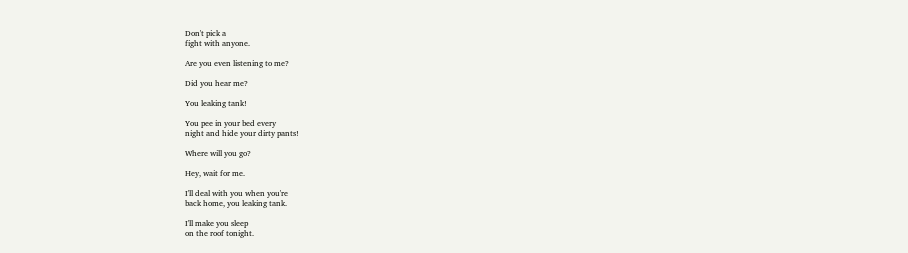Don't pick a
fight with anyone.

Are you even listening to me?

Did you hear me?

You leaking tank!

You pee in your bed every
night and hide your dirty pants!

Where will you go?

Hey, wait for me.

I'll deal with you when you're
back home, you leaking tank.

I'll make you sleep
on the roof tonight.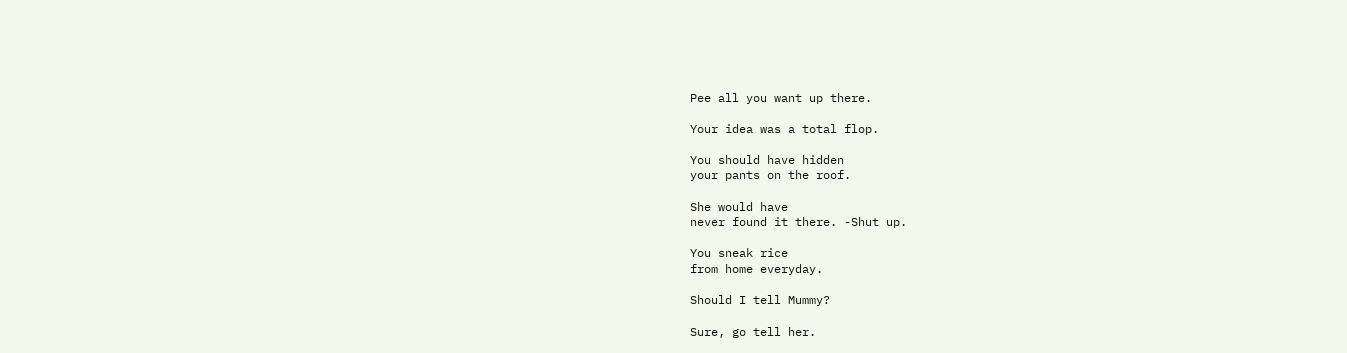Pee all you want up there.

Your idea was a total flop.

You should have hidden
your pants on the roof.

She would have
never found it there. -Shut up.

You sneak rice
from home everyday.

Should I tell Mummy?

Sure, go tell her.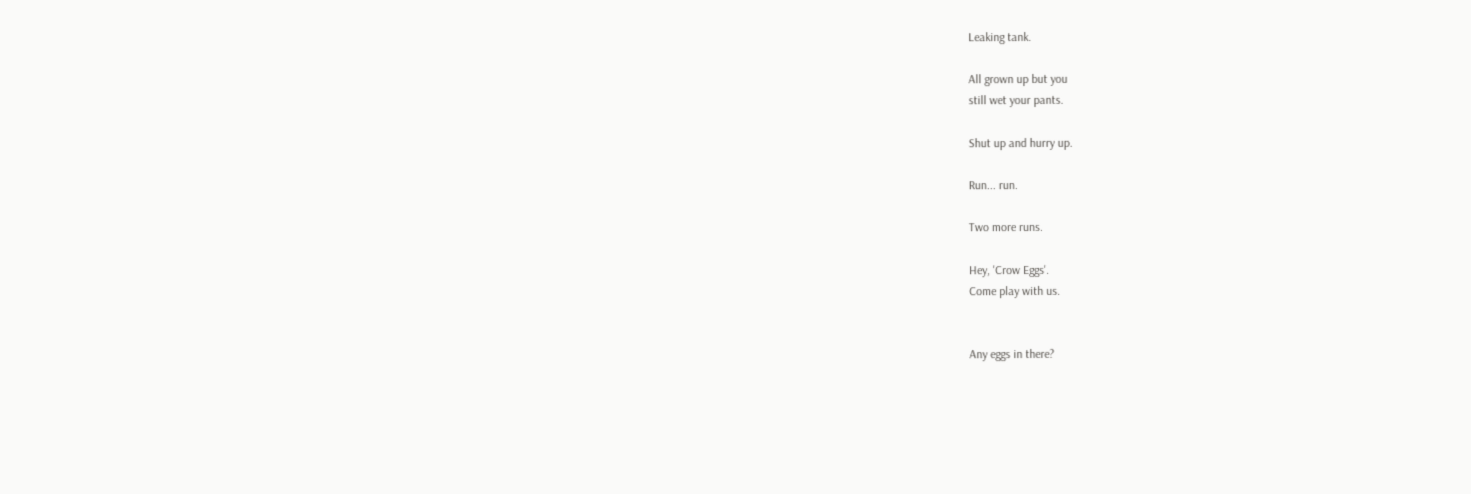Leaking tank.

All grown up but you
still wet your pants.

Shut up and hurry up.

Run... run.

Two more runs.

Hey, 'Crow Eggs'.
Come play with us.


Any eggs in there?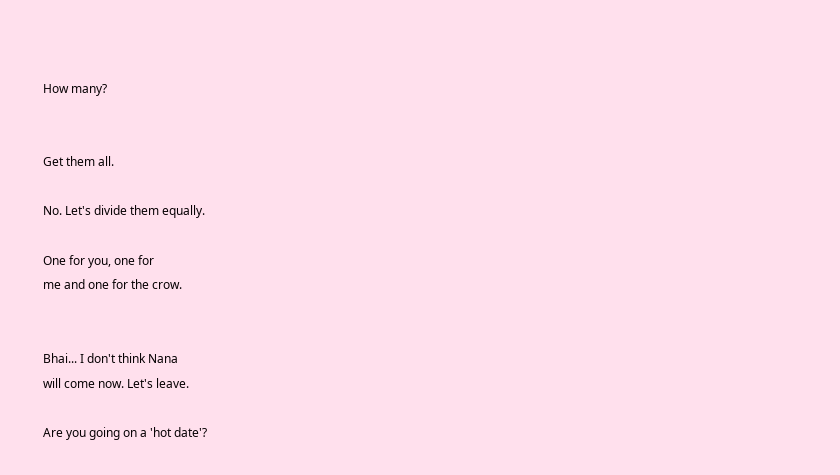How many?


Get them all.

No. Let's divide them equally.

One for you, one for
me and one for the crow.


Bhai... I don't think Nana
will come now. Let's leave.

Are you going on a 'hot date'?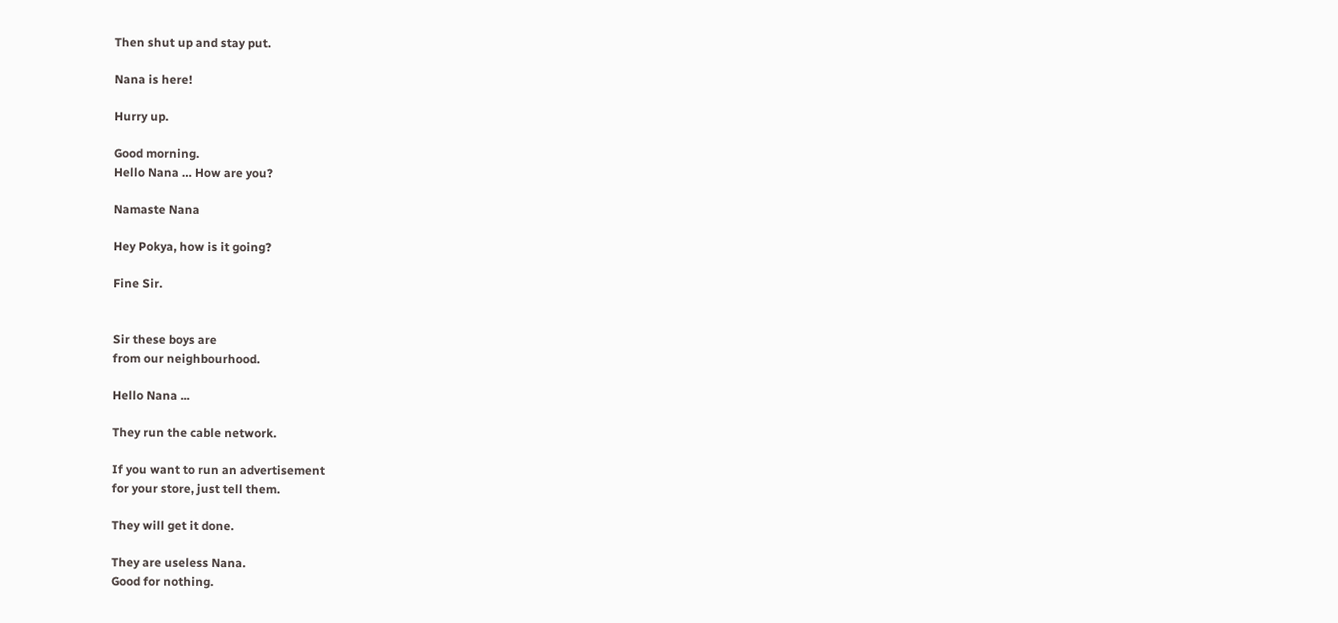Then shut up and stay put.

Nana is here!

Hurry up.

Good morning.
Hello Nana … How are you?

Namaste Nana

Hey Pokya, how is it going?

Fine Sir.


Sir these boys are
from our neighbourhood.

Hello Nana ...

They run the cable network.

If you want to run an advertisement
for your store, just tell them.

They will get it done.

They are useless Nana.
Good for nothing.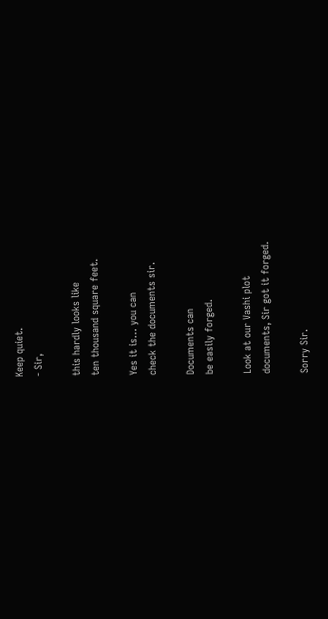Keep quiet.
- Sir,

this hardly looks like
ten thousand square feet.

Yes it is… you can
check the documents sir.

Documents can
be easily forged.

Look at our Vashi plot
documents, Sir got it forged.

Sorry Sir.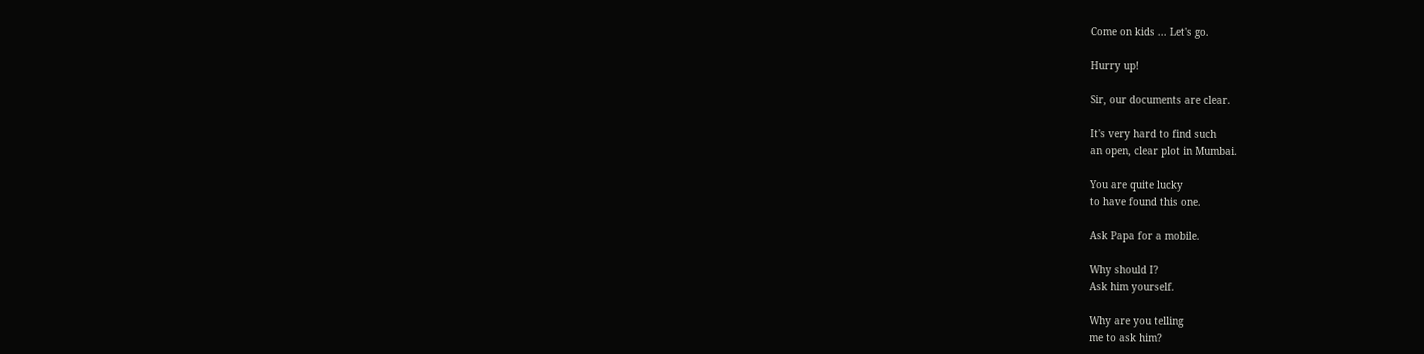Come on kids ... Let's go.

Hurry up!

Sir, our documents are clear.

It's very hard to find such
an open, clear plot in Mumbai.

You are quite lucky
to have found this one.

Ask Papa for a mobile.

Why should I?
Ask him yourself.

Why are you telling
me to ask him?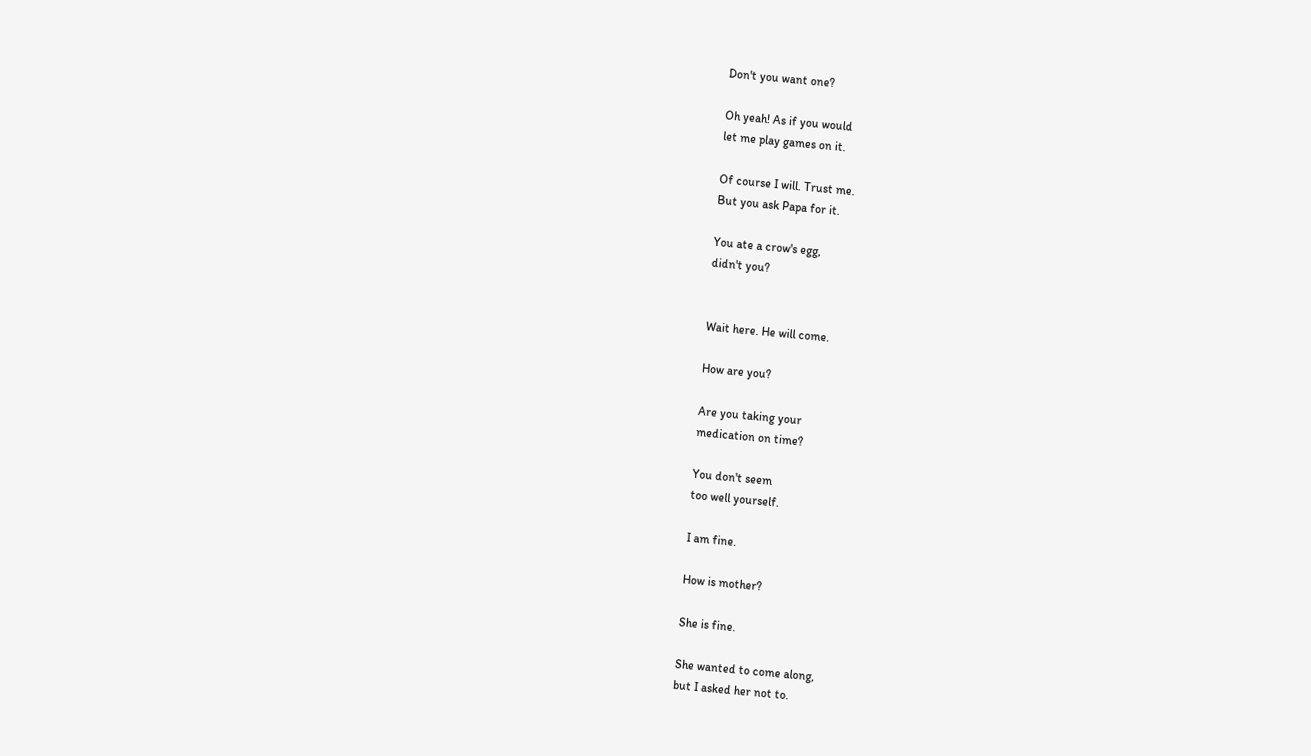Don't you want one?

Oh yeah! As if you would
let me play games on it.

Of course I will. Trust me.
But you ask Papa for it.

You ate a crow's egg,
didn't you?


Wait here. He will come.

How are you?

Are you taking your
medication on time?

You don't seem
too well yourself.

I am fine.

How is mother?

She is fine.

She wanted to come along,
but I asked her not to.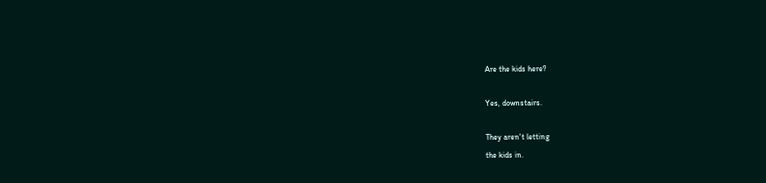Are the kids here?

Yes, downstairs.

They aren't letting
the kids in.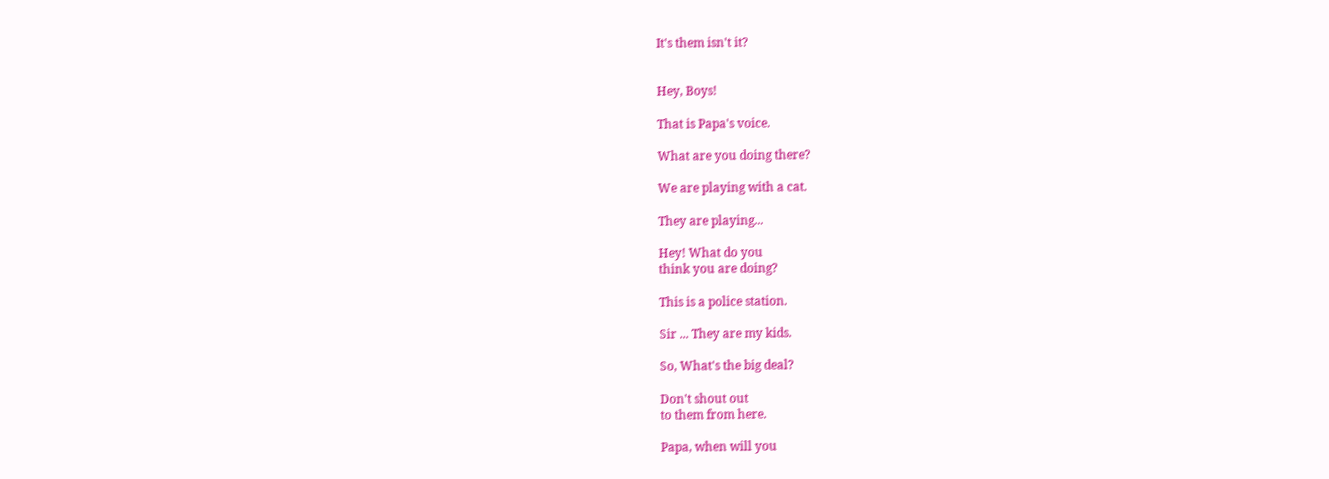It's them isn't it?


Hey, Boys!

That is Papa's voice.

What are you doing there?

We are playing with a cat.

They are playing...

Hey! What do you
think you are doing?

This is a police station.

Sir ... They are my kids.

So, What's the big deal?

Don't shout out
to them from here.

Papa, when will you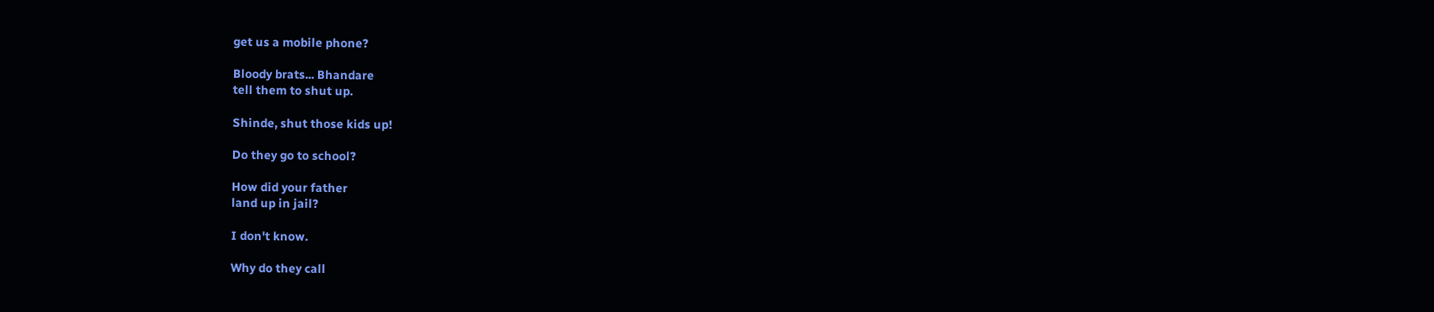get us a mobile phone?

Bloody brats... Bhandare
tell them to shut up.

Shinde, shut those kids up!

Do they go to school?

How did your father
land up in jail?

I don't know.

Why do they call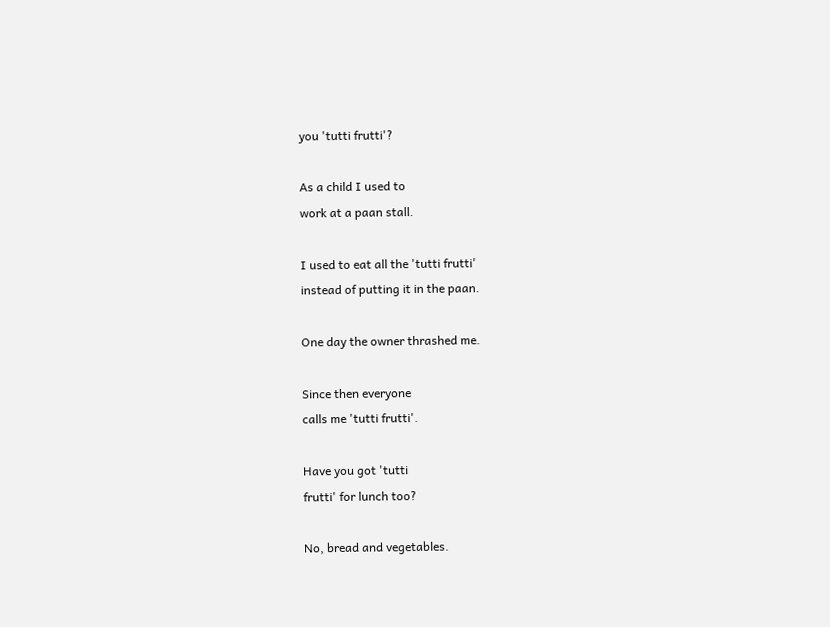you 'tutti frutti'?

As a child I used to
work at a paan stall.

I used to eat all the 'tutti frutti'
instead of putting it in the paan.

One day the owner thrashed me.

Since then everyone
calls me 'tutti frutti'.

Have you got 'tutti
frutti' for lunch too?

No, bread and vegetables.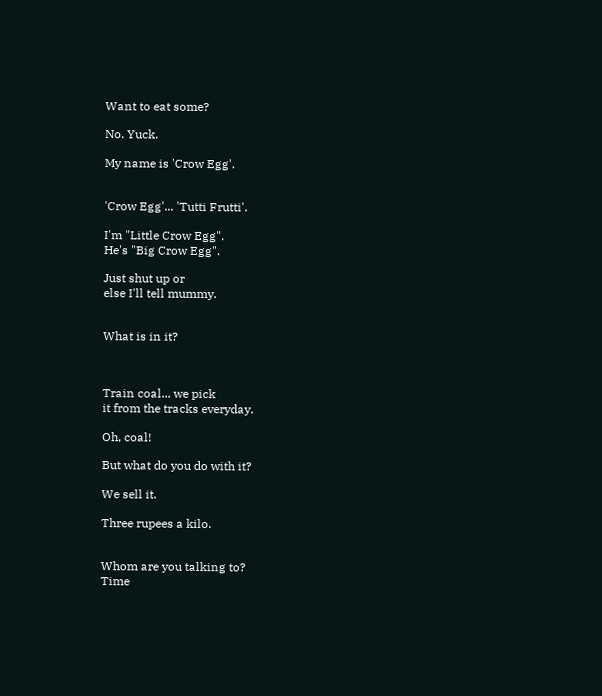Want to eat some?

No. Yuck.

My name is 'Crow Egg'.


'Crow Egg'... 'Tutti Frutti'.

I'm "Little Crow Egg".
He's "Big Crow Egg".

Just shut up or
else I'll tell mummy.


What is in it?



Train coal... we pick
it from the tracks everyday.

Oh, coal!

But what do you do with it?

We sell it.

Three rupees a kilo.


Whom are you talking to?
Time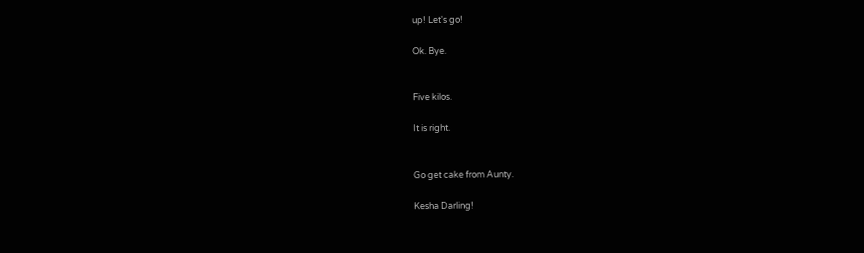up! Let's go!

Ok. Bye.


Five kilos.

It is right.


Go get cake from Aunty.

Kesha Darling!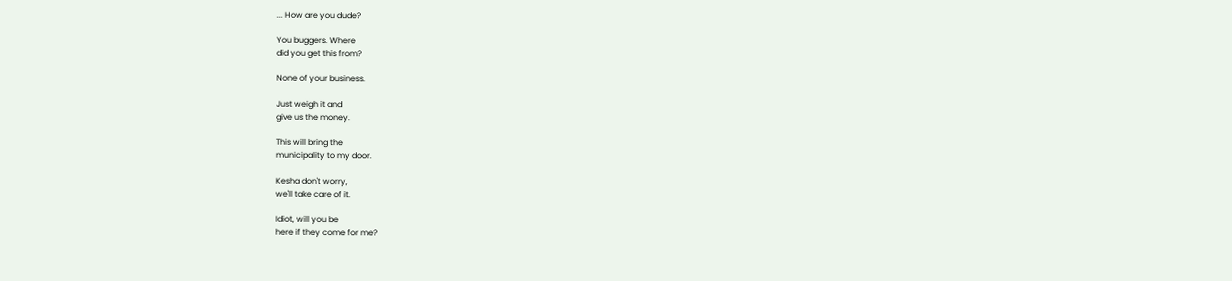... How are you dude?

You buggers. Where
did you get this from?

None of your business.

Just weigh it and
give us the money.

This will bring the
municipality to my door.

Kesha don't worry,
we'll take care of it.

Idiot, will you be
here if they come for me?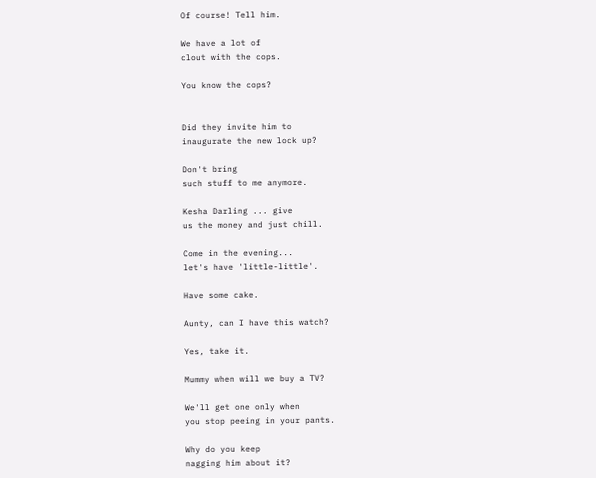Of course! Tell him.

We have a lot of
clout with the cops.

You know the cops?


Did they invite him to
inaugurate the new lock up?

Don't bring
such stuff to me anymore.

Kesha Darling ... give
us the money and just chill.

Come in the evening...
let's have 'little-little'.

Have some cake.

Aunty, can I have this watch?

Yes, take it.

Mummy when will we buy a TV?

We'll get one only when
you stop peeing in your pants.

Why do you keep
nagging him about it?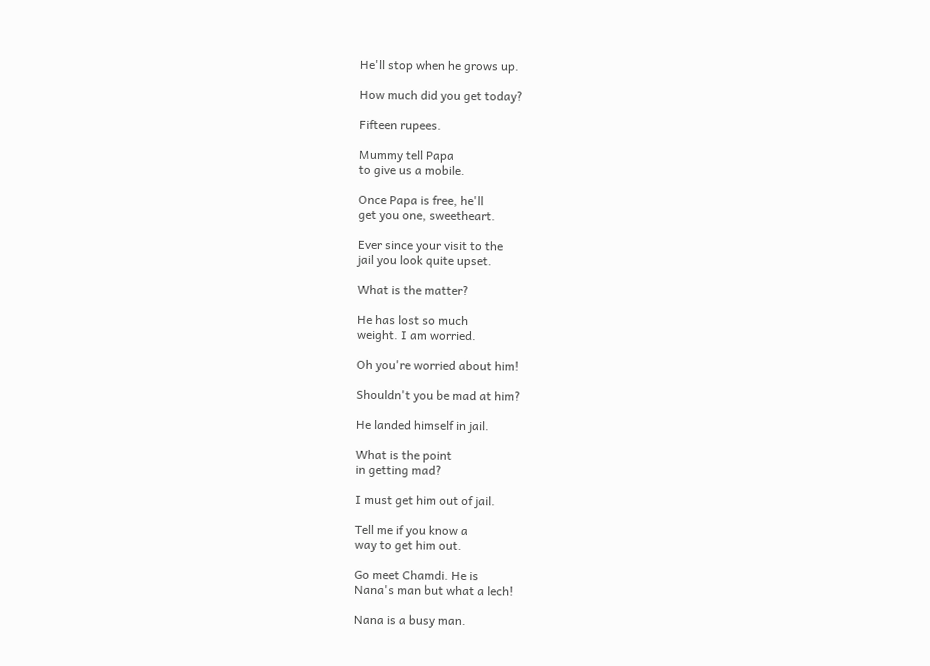He'll stop when he grows up.

How much did you get today?

Fifteen rupees.

Mummy tell Papa
to give us a mobile.

Once Papa is free, he'll
get you one, sweetheart.

Ever since your visit to the
jail you look quite upset.

What is the matter?

He has lost so much
weight. I am worried.

Oh you're worried about him!

Shouldn't you be mad at him?

He landed himself in jail.

What is the point
in getting mad?

I must get him out of jail.

Tell me if you know a
way to get him out.

Go meet Chamdi. He is
Nana's man but what a lech!

Nana is a busy man.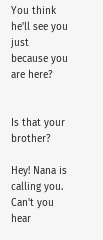You think he'll see you just
because you are here?


Is that your brother?

Hey! Nana is calling you.
Can't you hear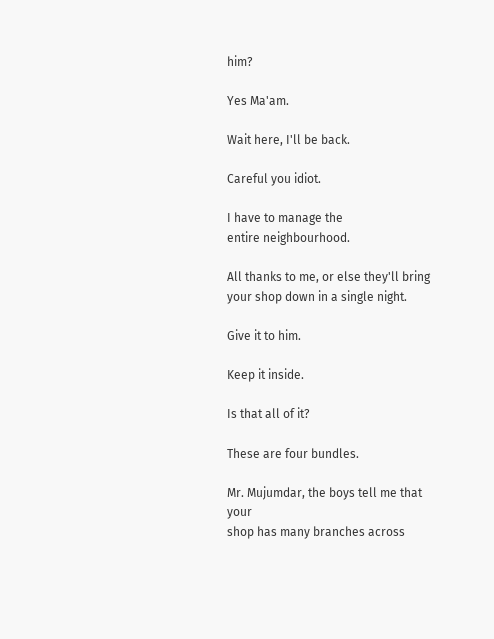him?

Yes Ma'am.

Wait here, I'll be back.

Careful you idiot.

I have to manage the
entire neighbourhood.

All thanks to me, or else they'll bring
your shop down in a single night.

Give it to him.

Keep it inside.

Is that all of it?

These are four bundles.

Mr. Mujumdar, the boys tell me that your
shop has many branches across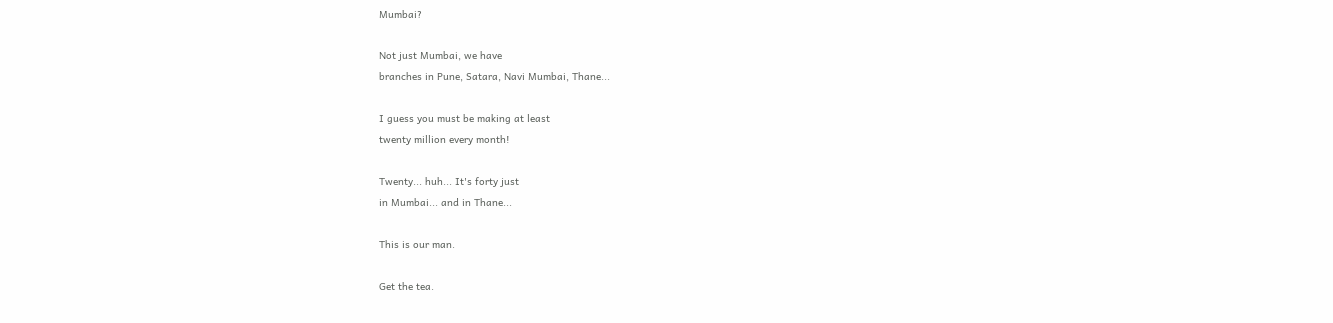Mumbai?

Not just Mumbai, we have
branches in Pune, Satara, Navi Mumbai, Thane...

I guess you must be making at least
twenty million every month!

Twenty... huh... It's forty just
in Mumbai... and in Thane...

This is our man.

Get the tea.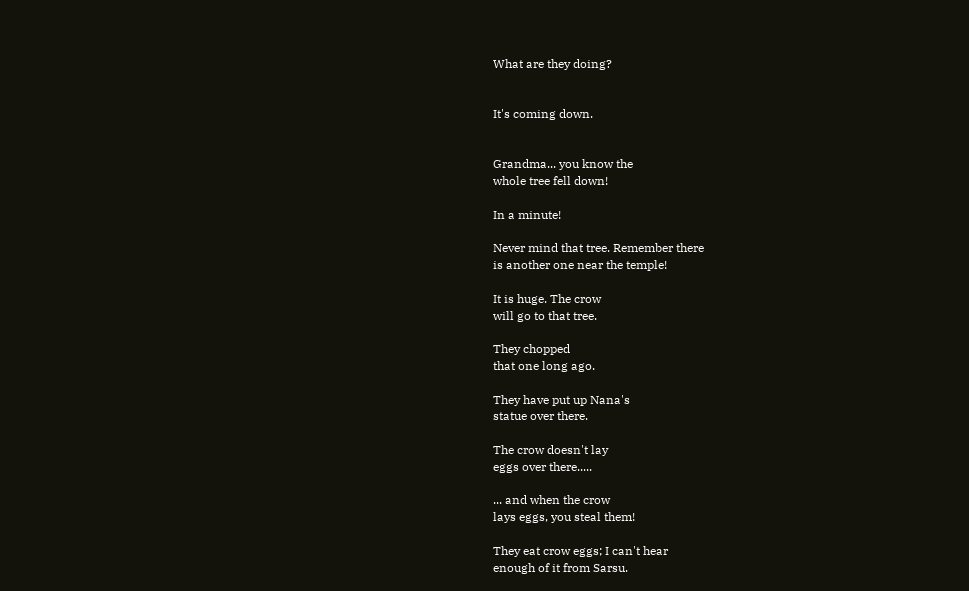What are they doing?


It's coming down.


Grandma... you know the
whole tree fell down!

In a minute!

Never mind that tree. Remember there
is another one near the temple!

It is huge. The crow
will go to that tree.

They chopped
that one long ago.

They have put up Nana's
statue over there.

The crow doesn't lay
eggs over there.....

... and when the crow
lays eggs, you steal them!

They eat crow eggs; I can't hear
enough of it from Sarsu.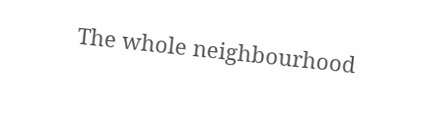The whole neighbourhood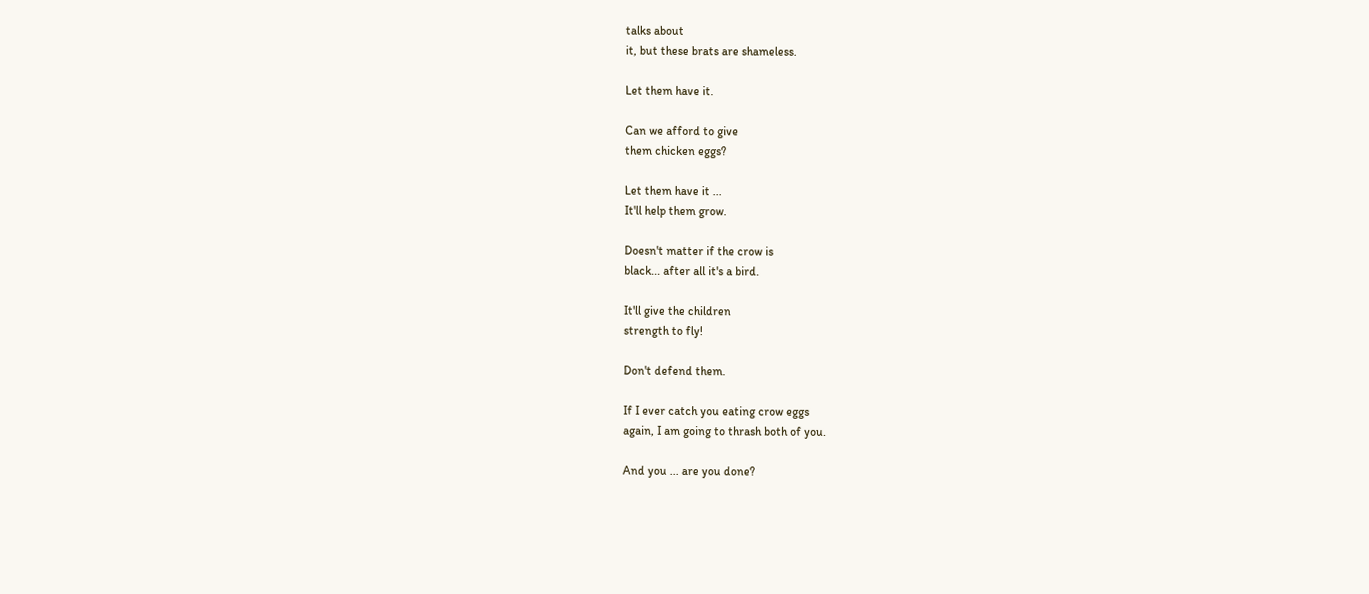talks about
it, but these brats are shameless.

Let them have it.

Can we afford to give
them chicken eggs?

Let them have it ...
It'll help them grow.

Doesn't matter if the crow is
black... after all it's a bird.

It'll give the children
strength to fly!

Don't defend them.

If I ever catch you eating crow eggs
again, I am going to thrash both of you.

And you ... are you done?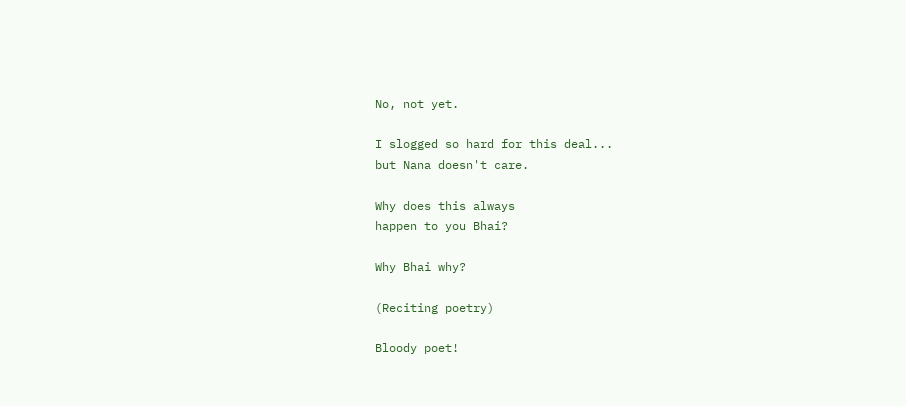No, not yet.

I slogged so hard for this deal...
but Nana doesn't care.

Why does this always
happen to you Bhai?

Why Bhai why?

(Reciting poetry)

Bloody poet!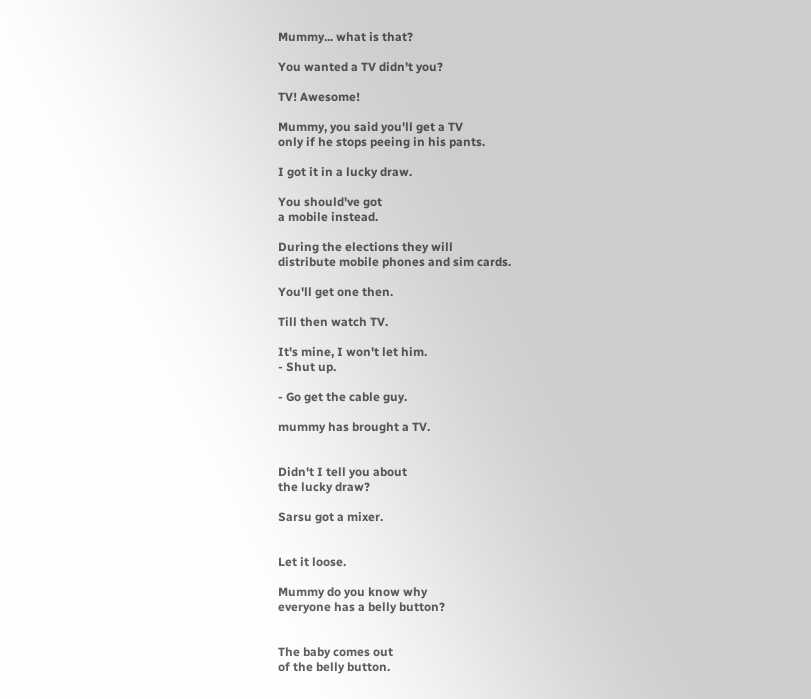Mummy... what is that?

You wanted a TV didn't you?

TV! Awesome!

Mummy, you said you'll get a TV
only if he stops peeing in his pants.

I got it in a lucky draw.

You should've got
a mobile instead.

During the elections they will
distribute mobile phones and sim cards.

You'll get one then.

Till then watch TV.

It's mine, I won't let him.
- Shut up.

- Go get the cable guy.

mummy has brought a TV.


Didn't I tell you about
the lucky draw?

Sarsu got a mixer.


Let it loose.

Mummy do you know why
everyone has a belly button?


The baby comes out
of the belly button.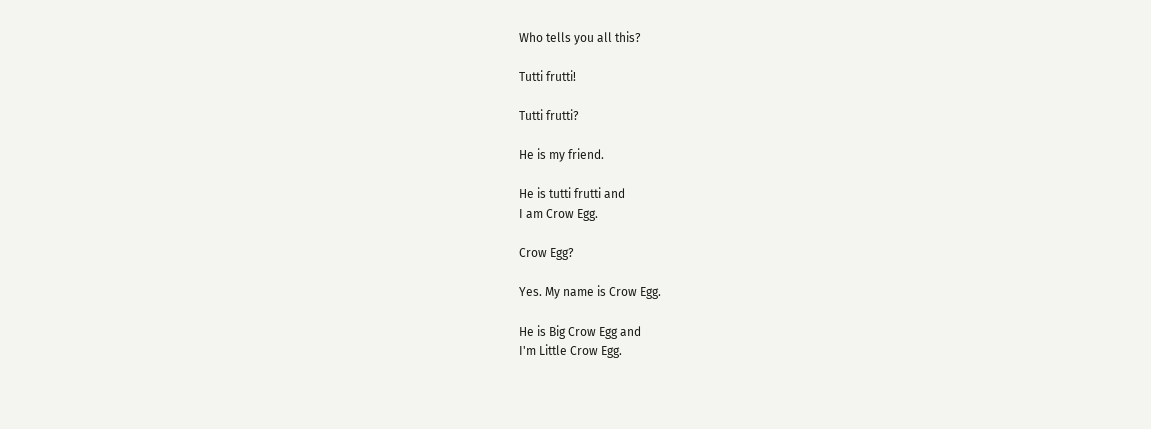Who tells you all this?

Tutti frutti!

Tutti frutti?

He is my friend.

He is tutti frutti and
I am Crow Egg.

Crow Egg?

Yes. My name is Crow Egg.

He is Big Crow Egg and
I'm Little Crow Egg.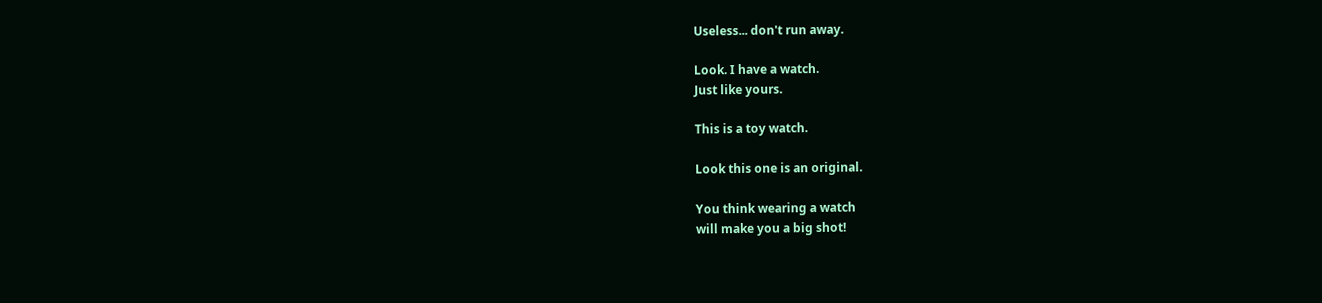Useless... don't run away.

Look. I have a watch.
Just like yours.

This is a toy watch.

Look this one is an original.

You think wearing a watch
will make you a big shot!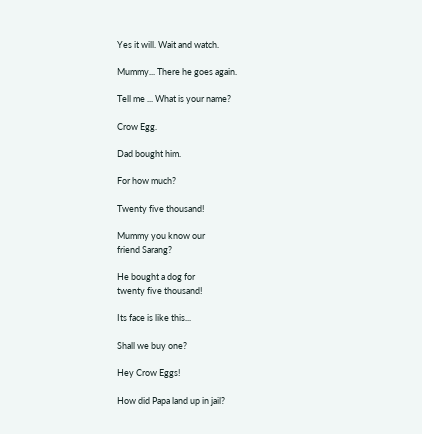Yes it will. Wait and watch.

Mummy... There he goes again.

Tell me ... What is your name?

Crow Egg.

Dad bought him.

For how much?

Twenty five thousand!

Mummy you know our
friend Sarang?

He bought a dog for
twenty five thousand!

Its face is like this...

Shall we buy one?

Hey Crow Eggs!

How did Papa land up in jail?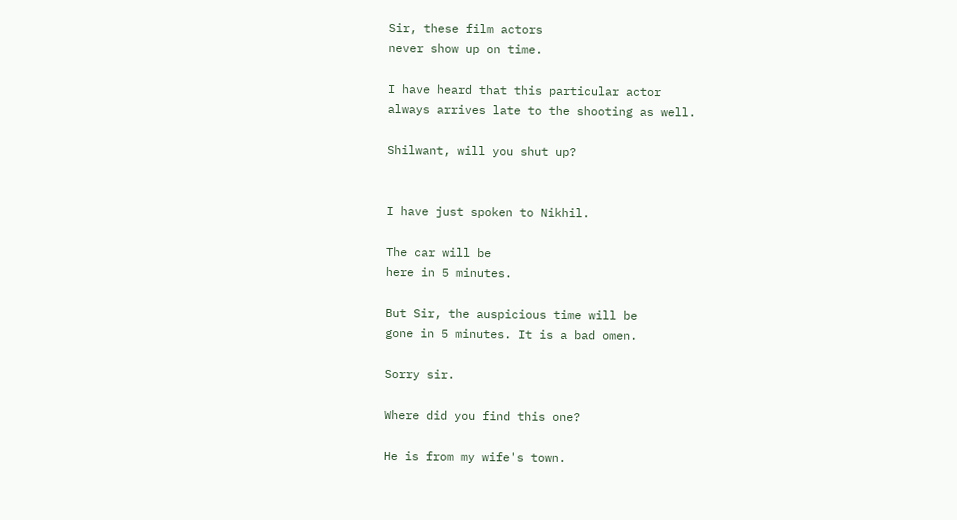Sir, these film actors
never show up on time.

I have heard that this particular actor
always arrives late to the shooting as well.

Shilwant, will you shut up?


I have just spoken to Nikhil.

The car will be
here in 5 minutes.

But Sir, the auspicious time will be
gone in 5 minutes. It is a bad omen.

Sorry sir.

Where did you find this one?

He is from my wife's town.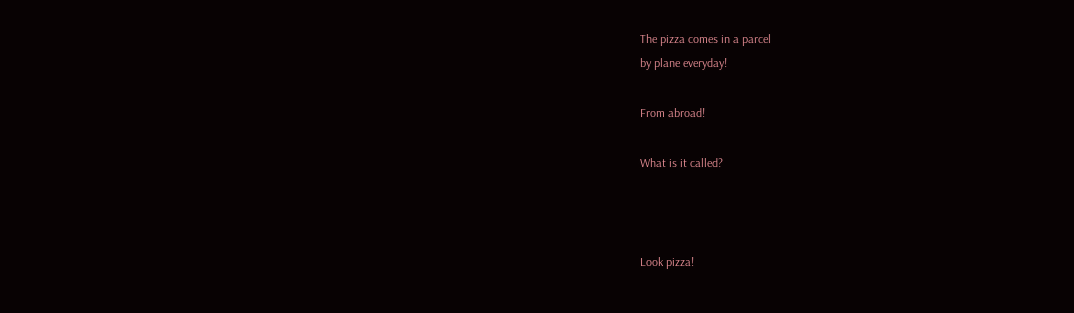The pizza comes in a parcel
by plane everyday!

From abroad!

What is it called?



Look pizza!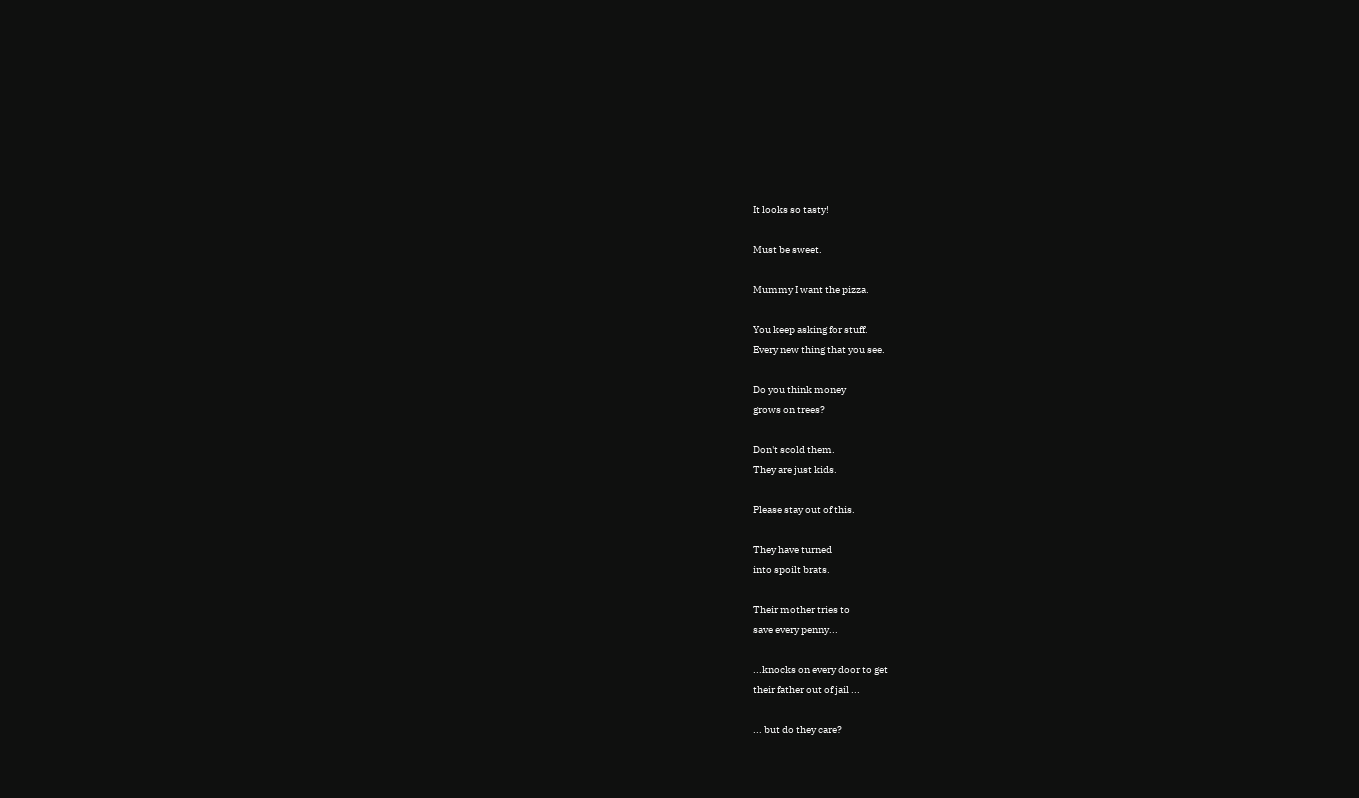It looks so tasty!

Must be sweet.

Mummy I want the pizza.

You keep asking for stuff.
Every new thing that you see.

Do you think money
grows on trees?

Don't scold them.
They are just kids.

Please stay out of this.

They have turned
into spoilt brats.

Their mother tries to
save every penny...

...knocks on every door to get
their father out of jail ...

... but do they care?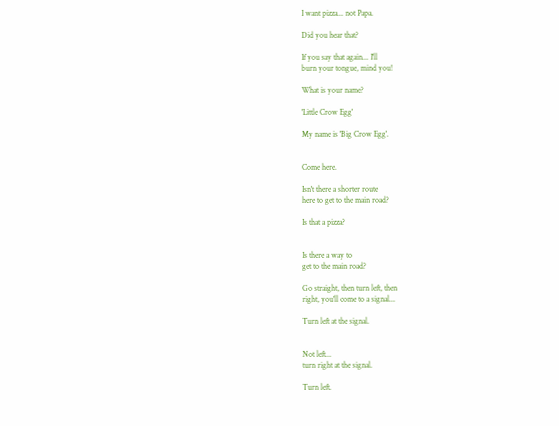I want pizza... not Papa.

Did you hear that?

If you say that again... I'll
burn your tongue, mind you!

What is your name?

'Little Crow Egg'

My name is 'Big Crow Egg'.


Come here.

Isn't there a shorter route
here to get to the main road?

Is that a pizza?


Is there a way to
get to the main road?

Go straight, then turn left, then
right, you'll come to a signal...

Turn left at the signal.


Not left...
turn right at the signal.

Turn left.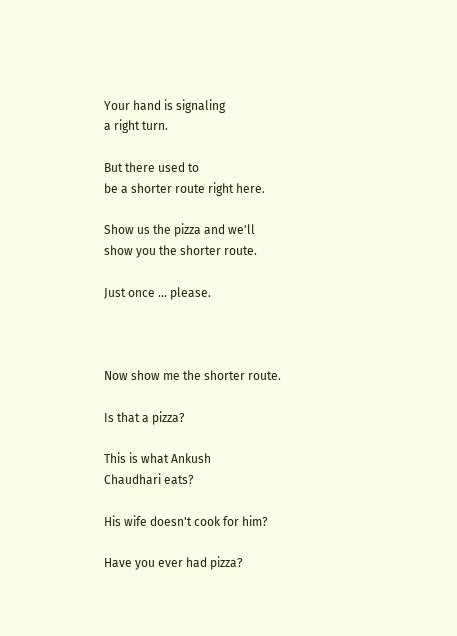Your hand is signaling
a right turn.

But there used to
be a shorter route right here.

Show us the pizza and we'll
show you the shorter route.

Just once ... please.



Now show me the shorter route.

Is that a pizza?

This is what Ankush
Chaudhari eats?

His wife doesn't cook for him?

Have you ever had pizza?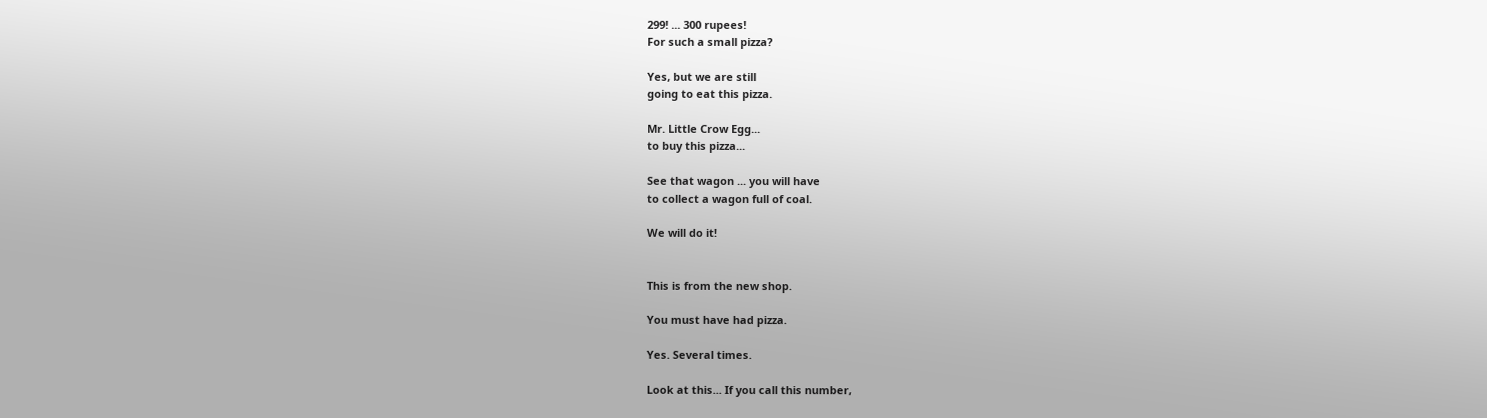299! ... 300 rupees!
For such a small pizza?

Yes, but we are still
going to eat this pizza.

Mr. Little Crow Egg...
to buy this pizza...

See that wagon ... you will have
to collect a wagon full of coal.

We will do it!


This is from the new shop.

You must have had pizza.

Yes. Several times.

Look at this... If you call this number,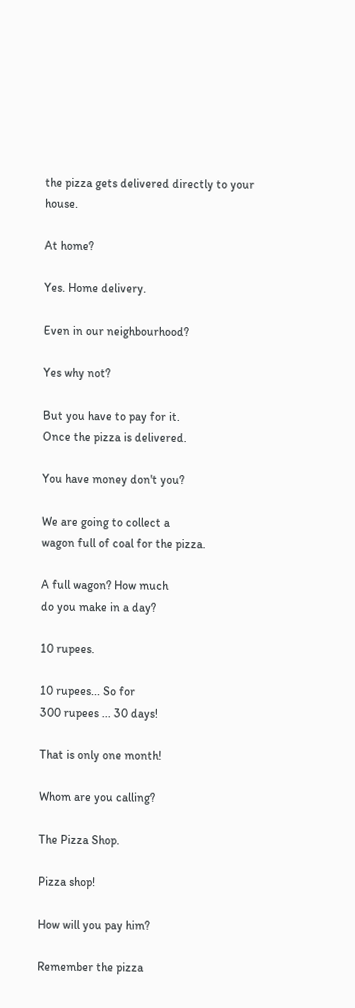the pizza gets delivered directly to your house.

At home?

Yes. Home delivery.

Even in our neighbourhood?

Yes why not?

But you have to pay for it.
Once the pizza is delivered.

You have money don't you?

We are going to collect a
wagon full of coal for the pizza.

A full wagon? How much
do you make in a day?

10 rupees.

10 rupees... So for
300 rupees ... 30 days!

That is only one month!

Whom are you calling?

The Pizza Shop.

Pizza shop!

How will you pay him?

Remember the pizza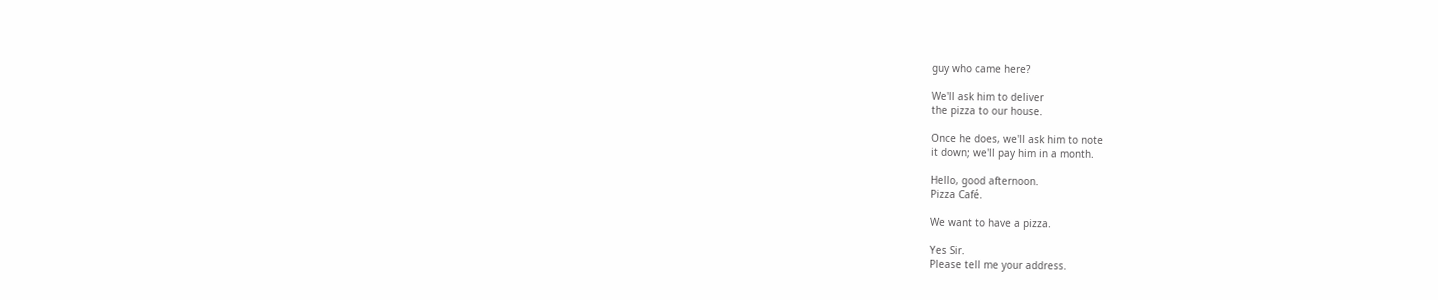guy who came here?

We'll ask him to deliver
the pizza to our house.

Once he does, we'll ask him to note
it down; we'll pay him in a month.

Hello, good afternoon.
Pizza Café.

We want to have a pizza.

Yes Sir.
Please tell me your address.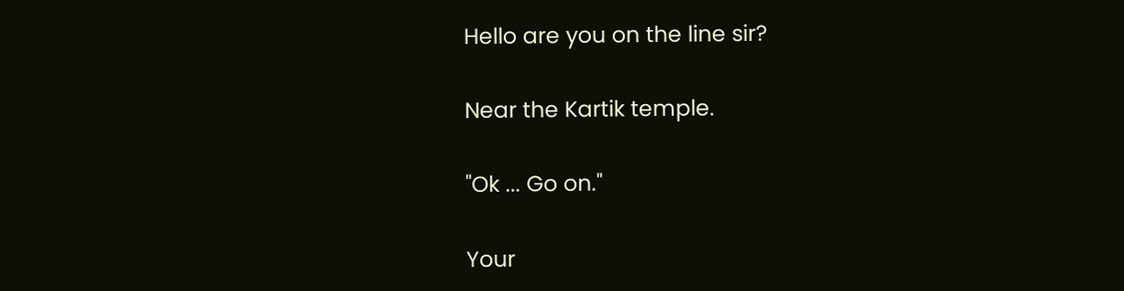Hello are you on the line sir?

Near the Kartik temple.

"Ok ... Go on."

Your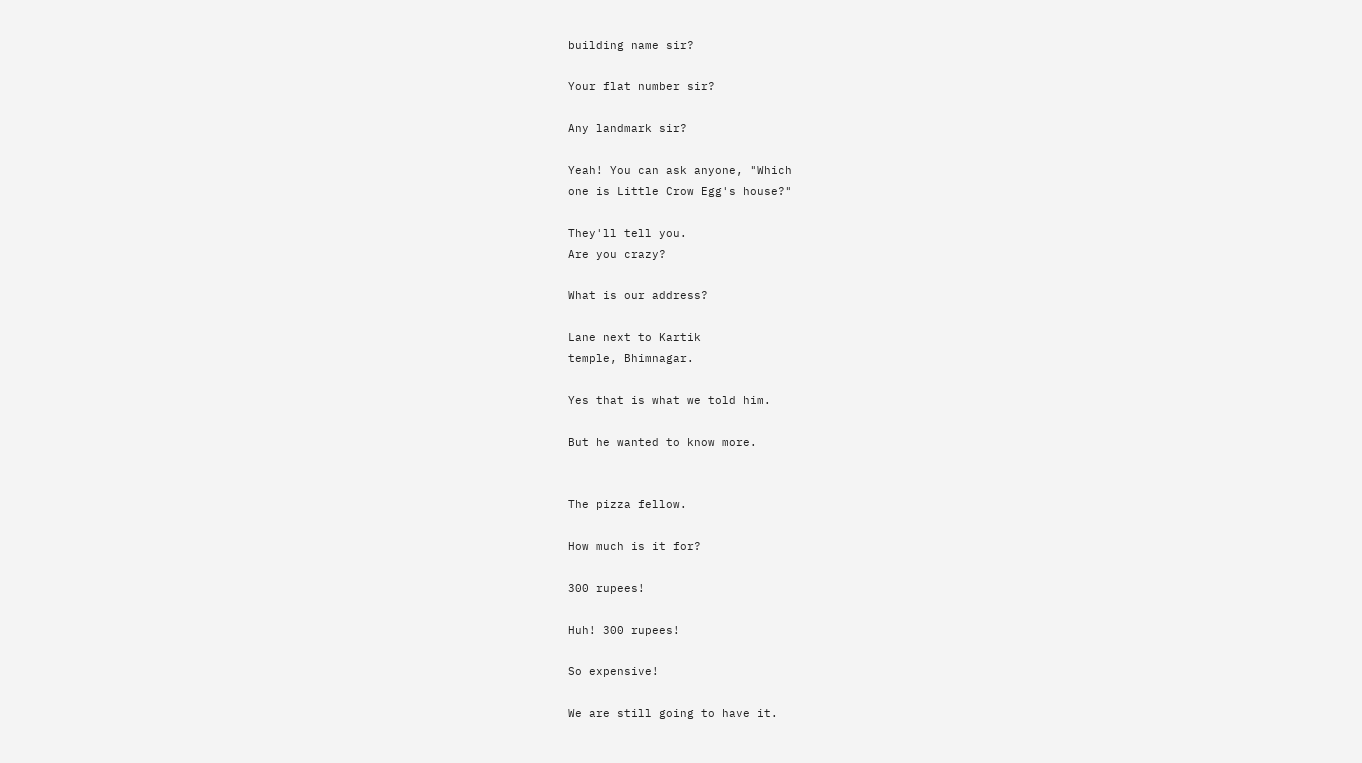building name sir?

Your flat number sir?

Any landmark sir?

Yeah! You can ask anyone, "Which
one is Little Crow Egg's house?"

They'll tell you.
Are you crazy?

What is our address?

Lane next to Kartik
temple, Bhimnagar.

Yes that is what we told him.

But he wanted to know more.


The pizza fellow.

How much is it for?

300 rupees!

Huh! 300 rupees!

So expensive!

We are still going to have it.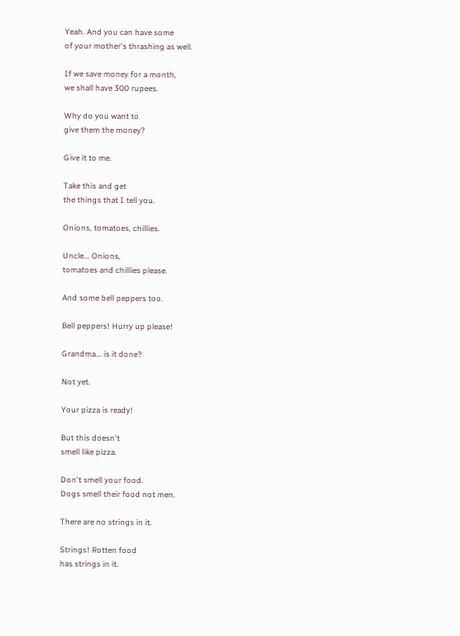Yeah. And you can have some
of your mother's thrashing as well.

If we save money for a month,
we shall have 300 rupees.

Why do you want to
give them the money?

Give it to me.

Take this and get
the things that I tell you.

Onions, tomatoes, chillies.

Uncle... Onions,
tomatoes and chillies please.

And some bell peppers too.

Bell peppers! Hurry up please!

Grandma... is it done?

Not yet.

Your pizza is ready!

But this doesn't
smell like pizza.

Don't smell your food.
Dogs smell their food not men.

There are no strings in it.

Strings! Rotten food
has strings in it.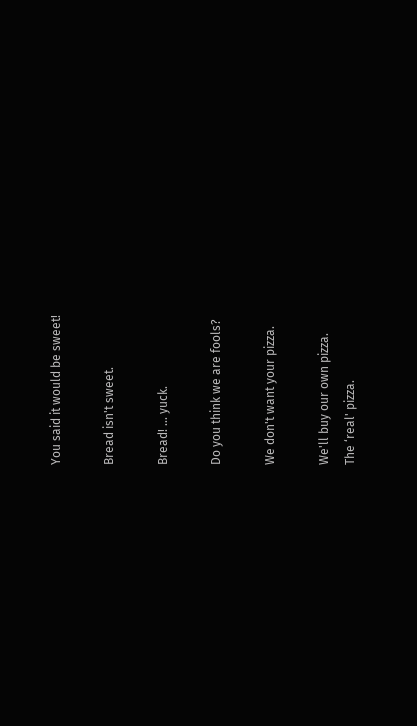You said it would be sweet!

Bread isn't sweet.

Bread! ... yuck.

Do you think we are fools?

We don't want your pizza.

We'll buy our own pizza.
The ‘real' pizza.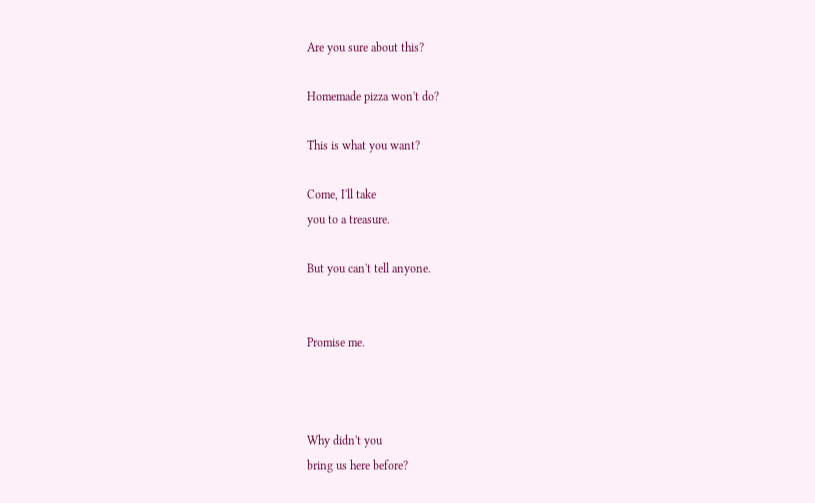Are you sure about this?

Homemade pizza won't do?

This is what you want?

Come, I'll take
you to a treasure.

But you can't tell anyone.


Promise me.



Why didn't you
bring us here before?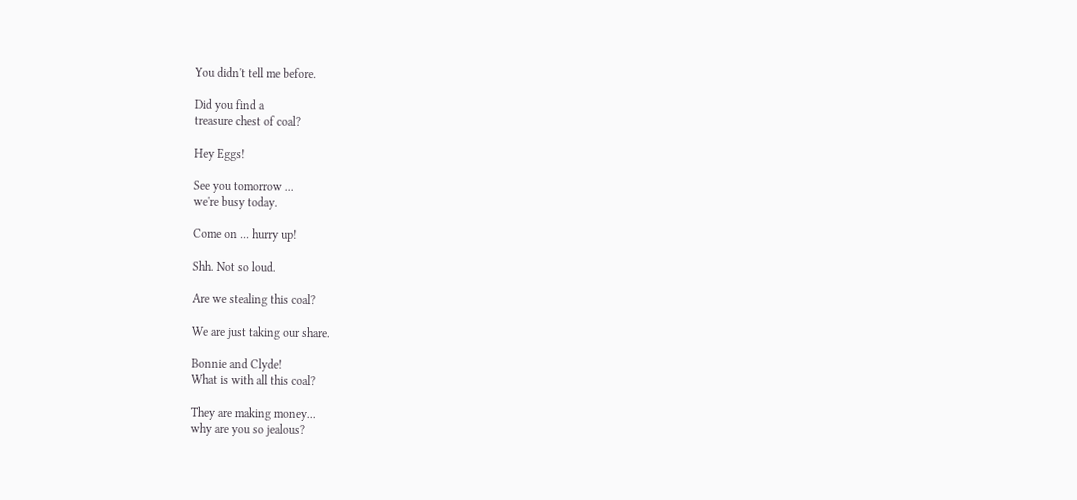You didn't tell me before.

Did you find a
treasure chest of coal?

Hey Eggs!

See you tomorrow ...
we're busy today.

Come on ... hurry up!

Shh. Not so loud.

Are we stealing this coal?

We are just taking our share.

Bonnie and Clyde!
What is with all this coal?

They are making money...
why are you so jealous?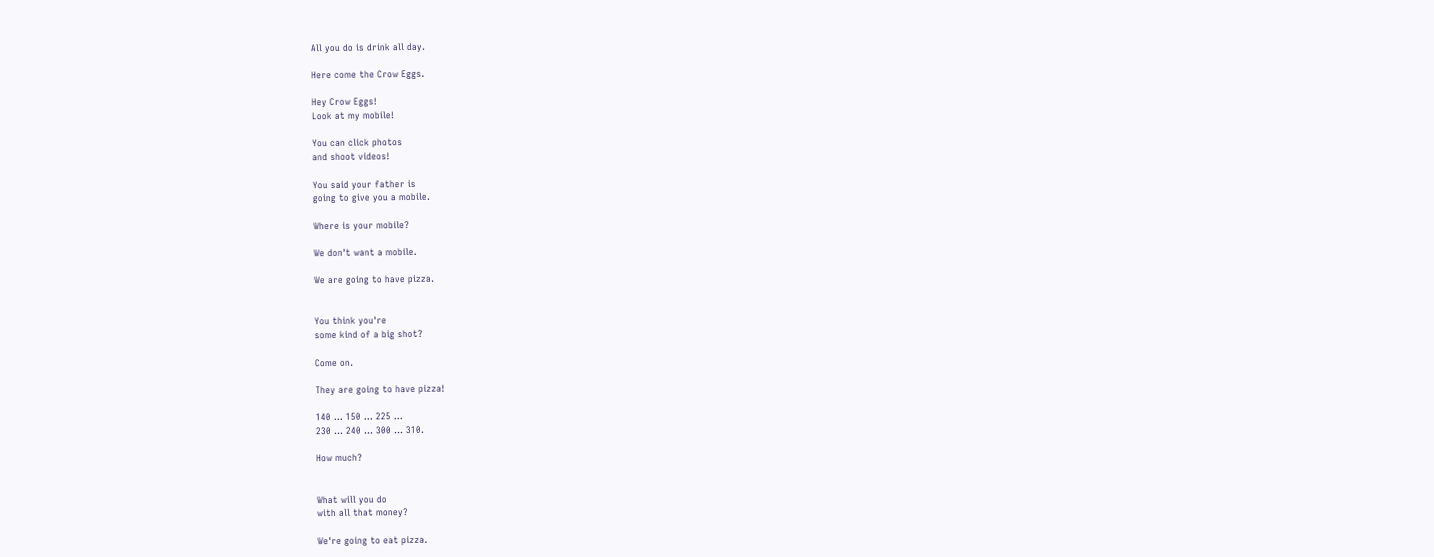All you do is drink all day.

Here come the Crow Eggs.

Hey Crow Eggs!
Look at my mobile!

You can click photos
and shoot videos!

You said your father is
going to give you a mobile.

Where is your mobile?

We don't want a mobile.

We are going to have pizza.


You think you're
some kind of a big shot?

Come on.

They are going to have pizza!

140 ... 150 ... 225 ...
230 ... 240 ... 300 ... 310.

How much?


What will you do
with all that money?

We're going to eat pizza.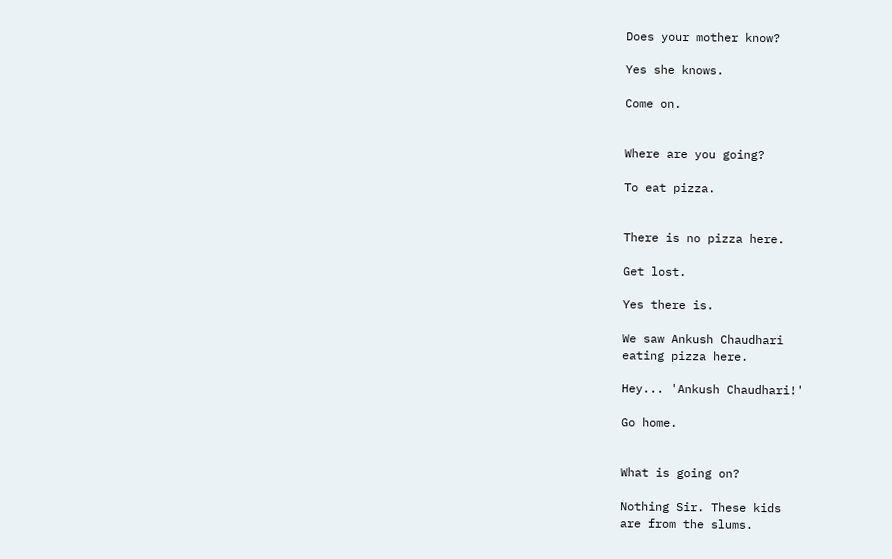Does your mother know?

Yes she knows.

Come on.


Where are you going?

To eat pizza.


There is no pizza here.

Get lost.

Yes there is.

We saw Ankush Chaudhari
eating pizza here.

Hey... 'Ankush Chaudhari!'

Go home.


What is going on?

Nothing Sir. These kids
are from the slums.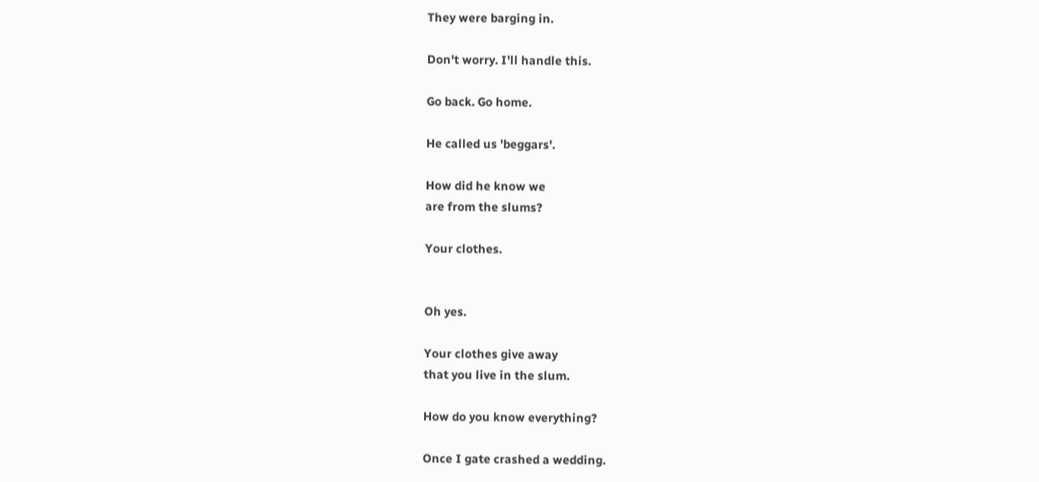They were barging in.

Don't worry. I'll handle this.

Go back. Go home.

He called us 'beggars'.

How did he know we
are from the slums?

Your clothes.


Oh yes.

Your clothes give away
that you live in the slum.

How do you know everything?

Once I gate crashed a wedding.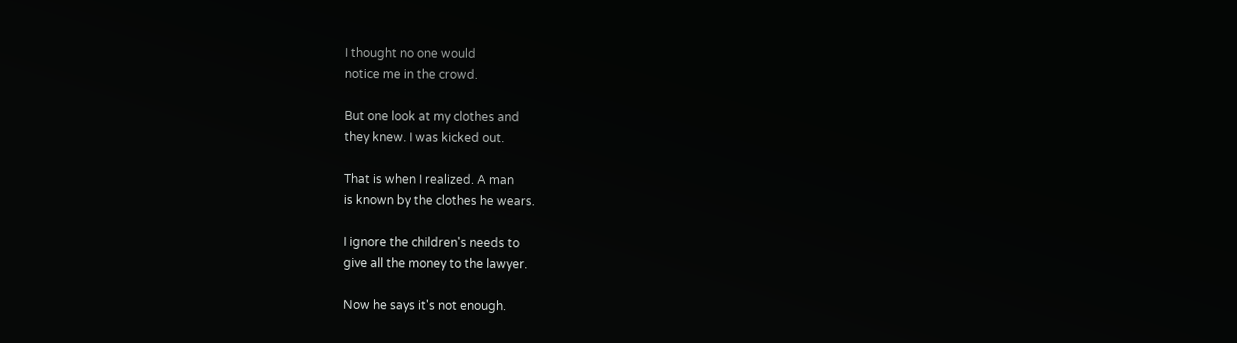I thought no one would
notice me in the crowd.

But one look at my clothes and
they knew. I was kicked out.

That is when I realized. A man
is known by the clothes he wears.

I ignore the children's needs to
give all the money to the lawyer.

Now he says it's not enough.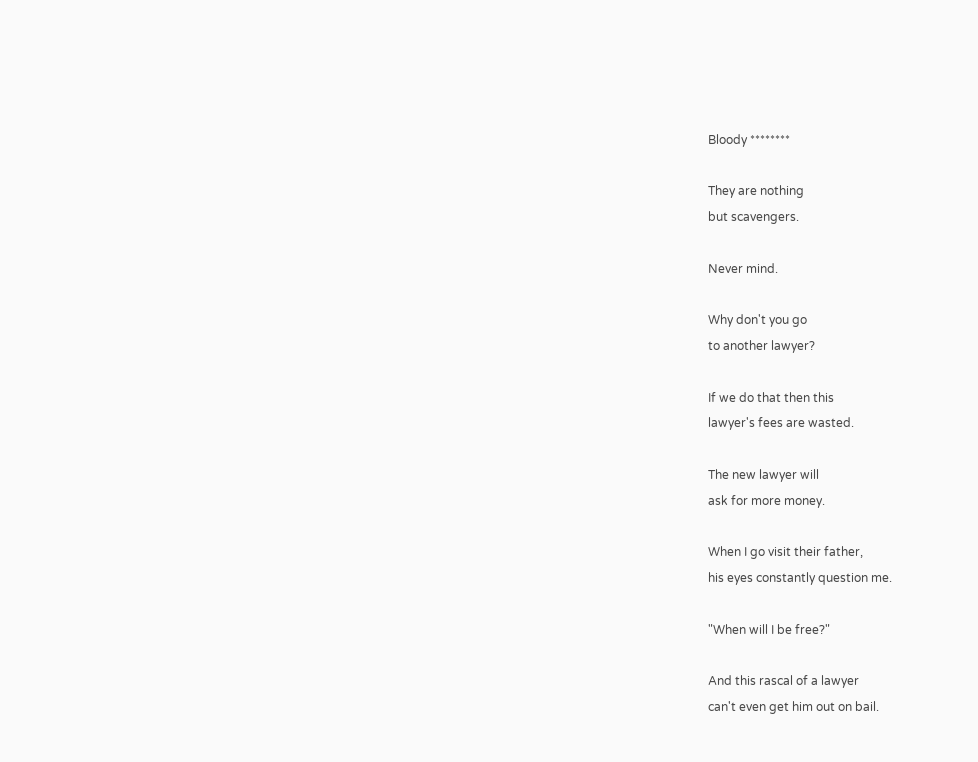Bloody ********

They are nothing
but scavengers.

Never mind.

Why don't you go
to another lawyer?

If we do that then this
lawyer's fees are wasted.

The new lawyer will
ask for more money.

When I go visit their father,
his eyes constantly question me.

"When will I be free?"

And this rascal of a lawyer
can't even get him out on bail.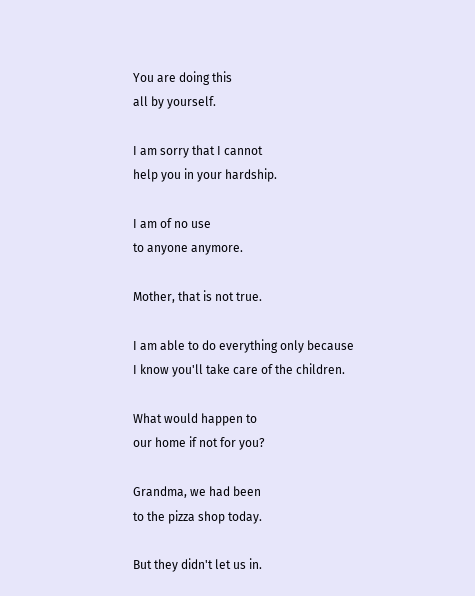You are doing this
all by yourself.

I am sorry that I cannot
help you in your hardship.

I am of no use
to anyone anymore.

Mother, that is not true.

I am able to do everything only because
I know you'll take care of the children.

What would happen to
our home if not for you?

Grandma, we had been
to the pizza shop today.

But they didn't let us in.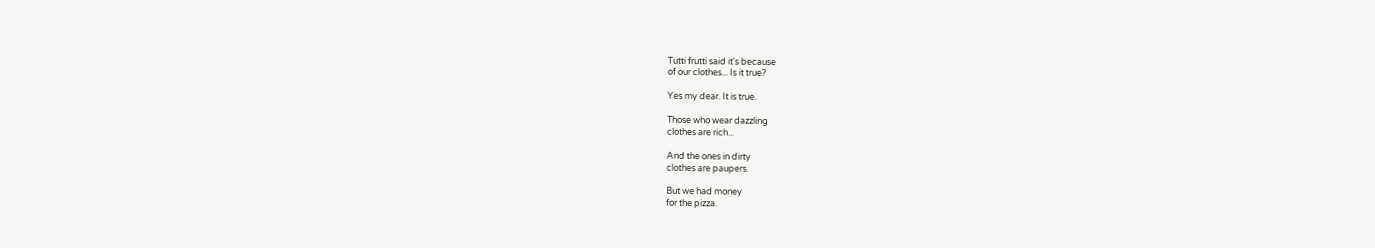Tutti frutti said it's because
of our clothes... Is it true?

Yes my dear. It is true.

Those who wear dazzling
clothes are rich...

And the ones in dirty
clothes are paupers.

But we had money
for the pizza.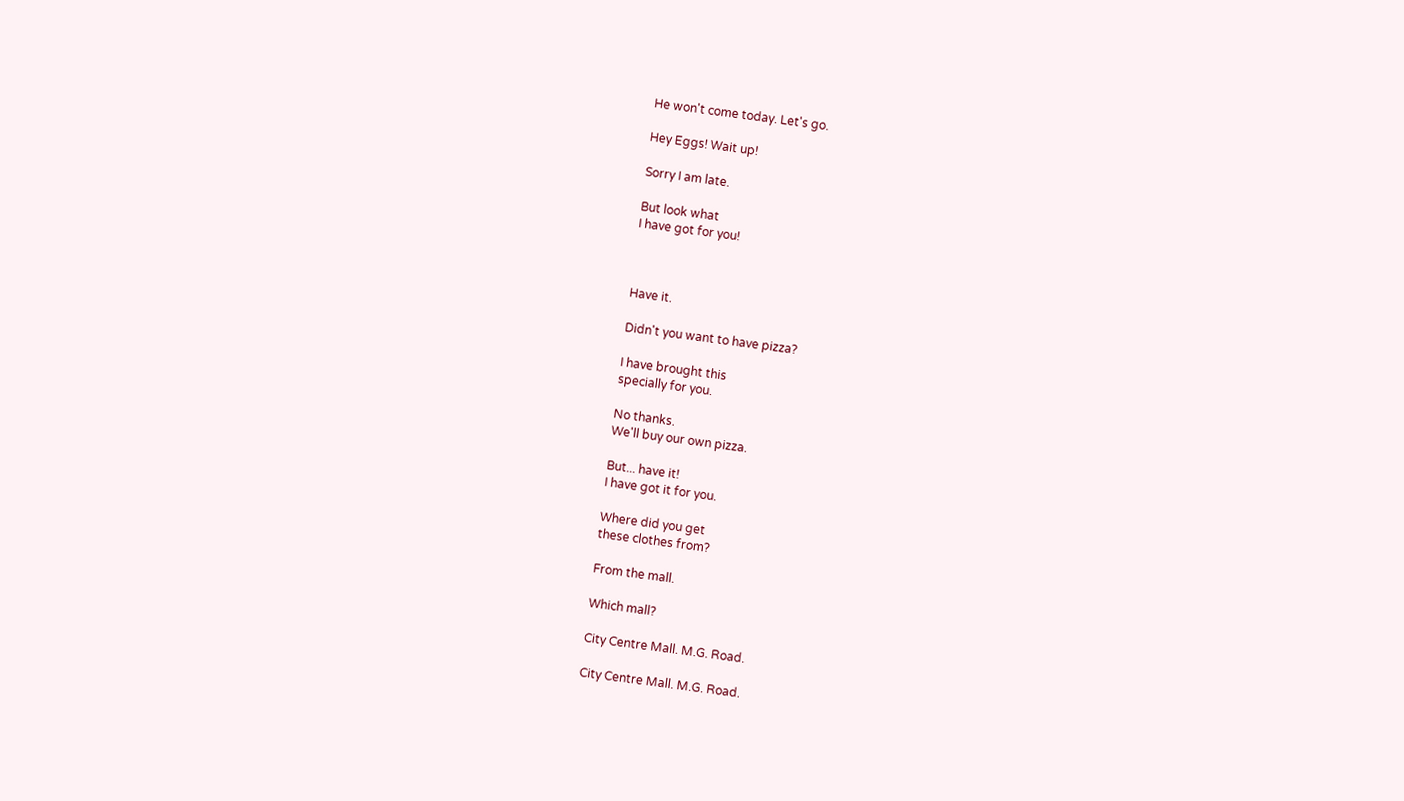He won't come today. Let's go.

Hey Eggs! Wait up!

Sorry I am late.

But look what
I have got for you!



Have it.

Didn't you want to have pizza?

I have brought this
specially for you.

No thanks.
We'll buy our own pizza.

But... have it!
I have got it for you.

Where did you get
these clothes from?

From the mall.

Which mall?

City Centre Mall. M.G. Road.

City Centre Mall. M.G. Road.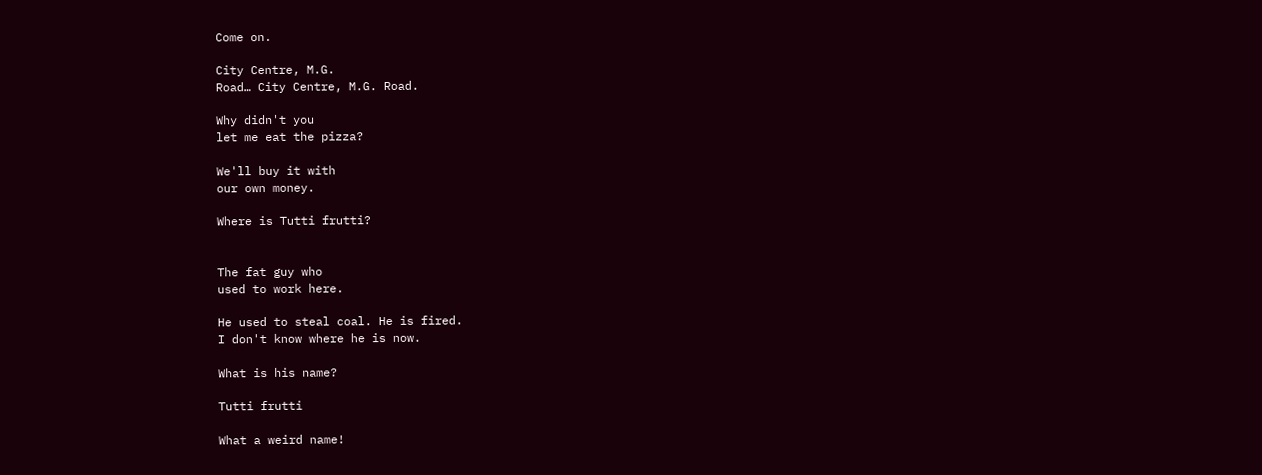Come on.

City Centre, M.G.
Road… City Centre, M.G. Road.

Why didn't you
let me eat the pizza?

We'll buy it with
our own money.

Where is Tutti frutti?


The fat guy who
used to work here.

He used to steal coal. He is fired.
I don't know where he is now.

What is his name?

Tutti frutti

What a weird name!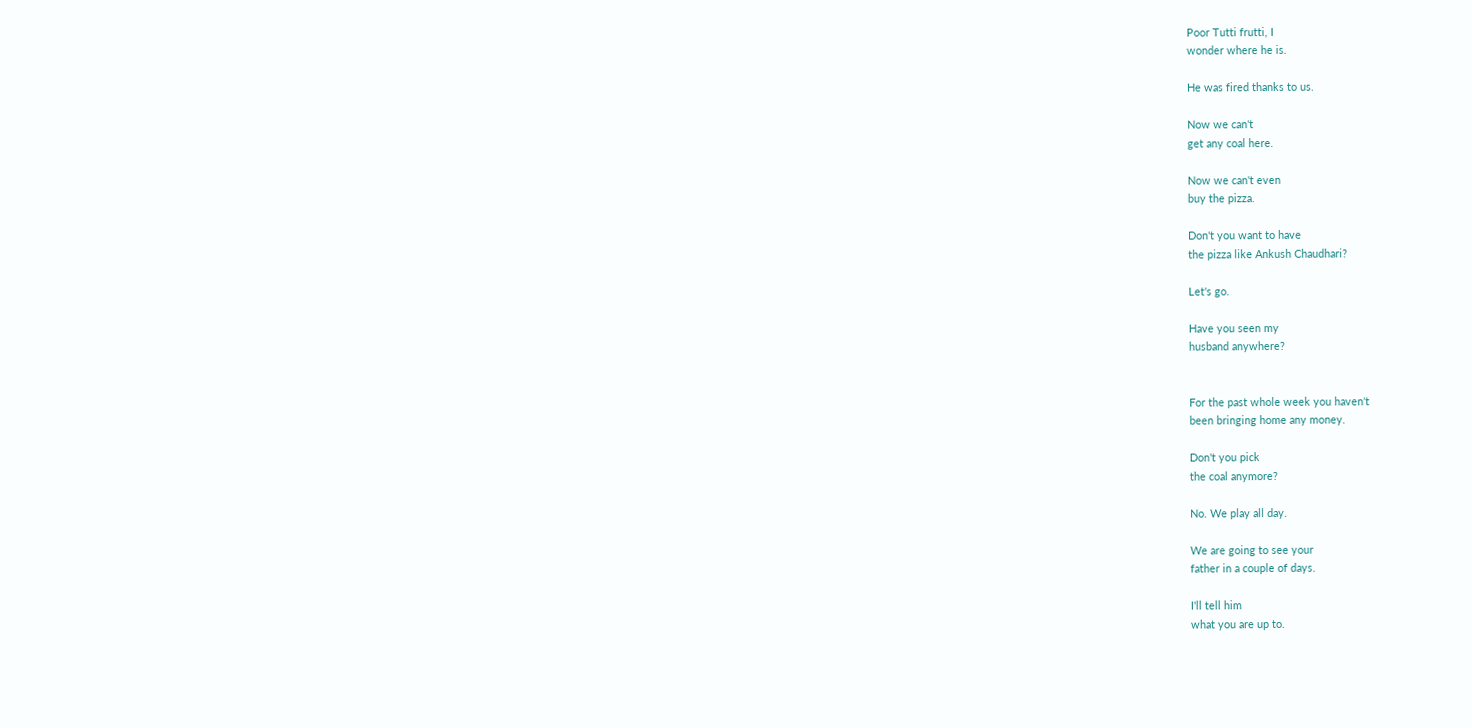Poor Tutti frutti, I
wonder where he is.

He was fired thanks to us.

Now we can't
get any coal here.

Now we can't even
buy the pizza.

Don't you want to have
the pizza like Ankush Chaudhari?

Let's go.

Have you seen my
husband anywhere?


For the past whole week you haven't
been bringing home any money.

Don't you pick
the coal anymore?

No. We play all day.

We are going to see your
father in a couple of days.

I'll tell him
what you are up to.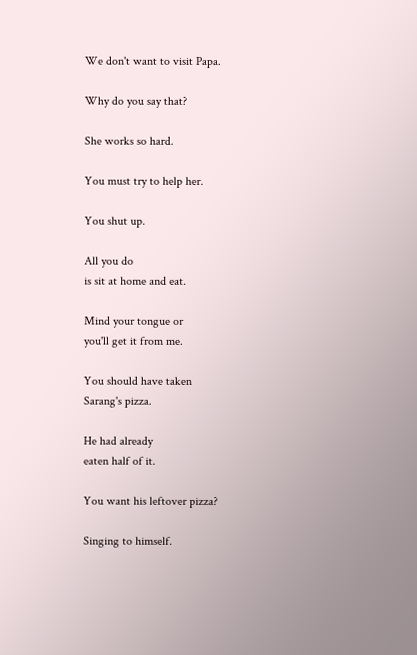We don't want to visit Papa.

Why do you say that?

She works so hard.

You must try to help her.

You shut up.

All you do
is sit at home and eat.

Mind your tongue or
you'll get it from me.

You should have taken
Sarang's pizza.

He had already
eaten half of it.

You want his leftover pizza?

Singing to himself.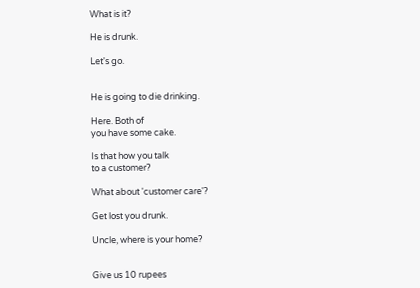What is it?

He is drunk.

Let's go.


He is going to die drinking.

Here. Both of
you have some cake.

Is that how you talk
to a customer?

What about 'customer care'?

Get lost you drunk.

Uncle, where is your home?


Give us 10 rupees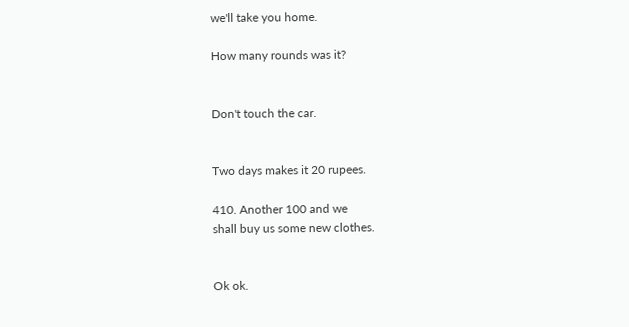we'll take you home.

How many rounds was it?


Don't touch the car.


Two days makes it 20 rupees.

410. Another 100 and we
shall buy us some new clothes.


Ok ok.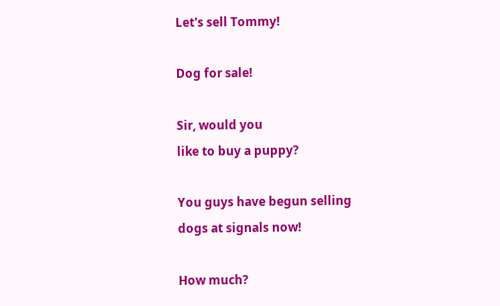Let's sell Tommy!

Dog for sale!

Sir, would you
like to buy a puppy?

You guys have begun selling
dogs at signals now!

How much?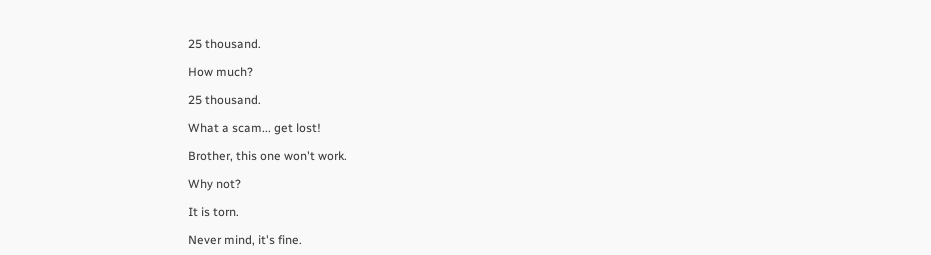25 thousand.

How much?

25 thousand.

What a scam... get lost!

Brother, this one won't work.

Why not?

It is torn.

Never mind, it's fine.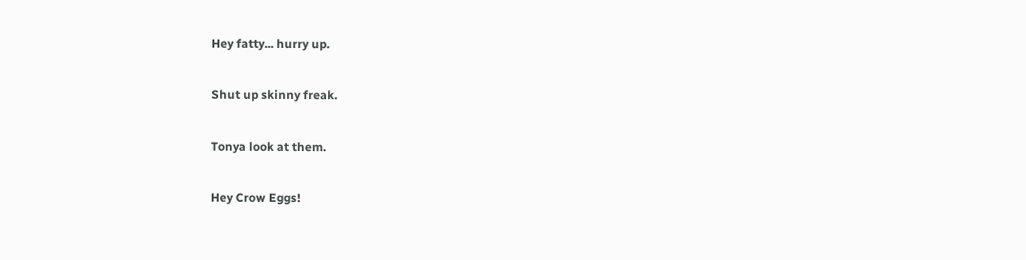Hey fatty... hurry up.

Shut up skinny freak.

Tonya look at them.

Hey Crow Eggs!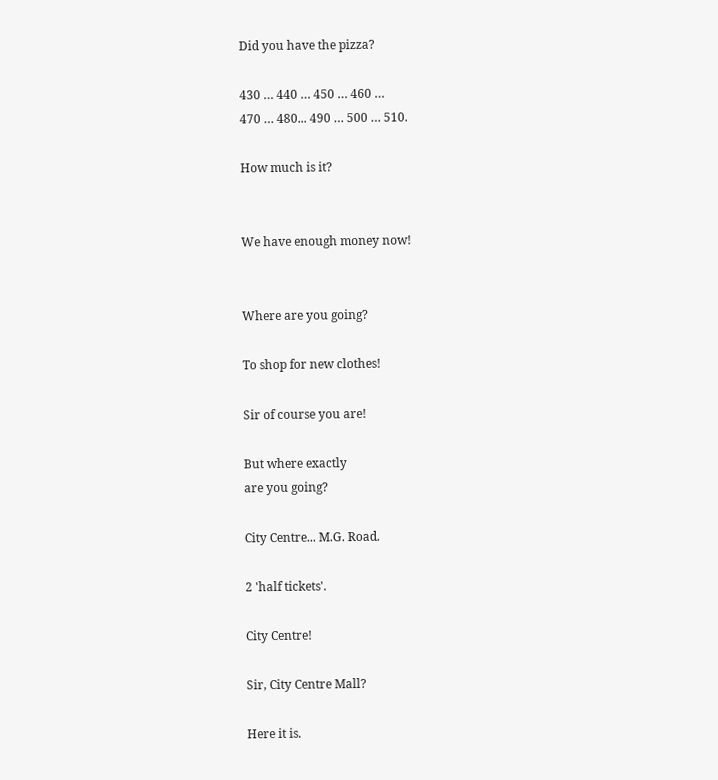Did you have the pizza?

430 … 440 … 450 … 460 …
470 … 480... 490 … 500 … 510.

How much is it?


We have enough money now!


Where are you going?

To shop for new clothes!

Sir of course you are!

But where exactly
are you going?

City Centre... M.G. Road.

2 'half tickets'.

City Centre!

Sir, City Centre Mall?

Here it is.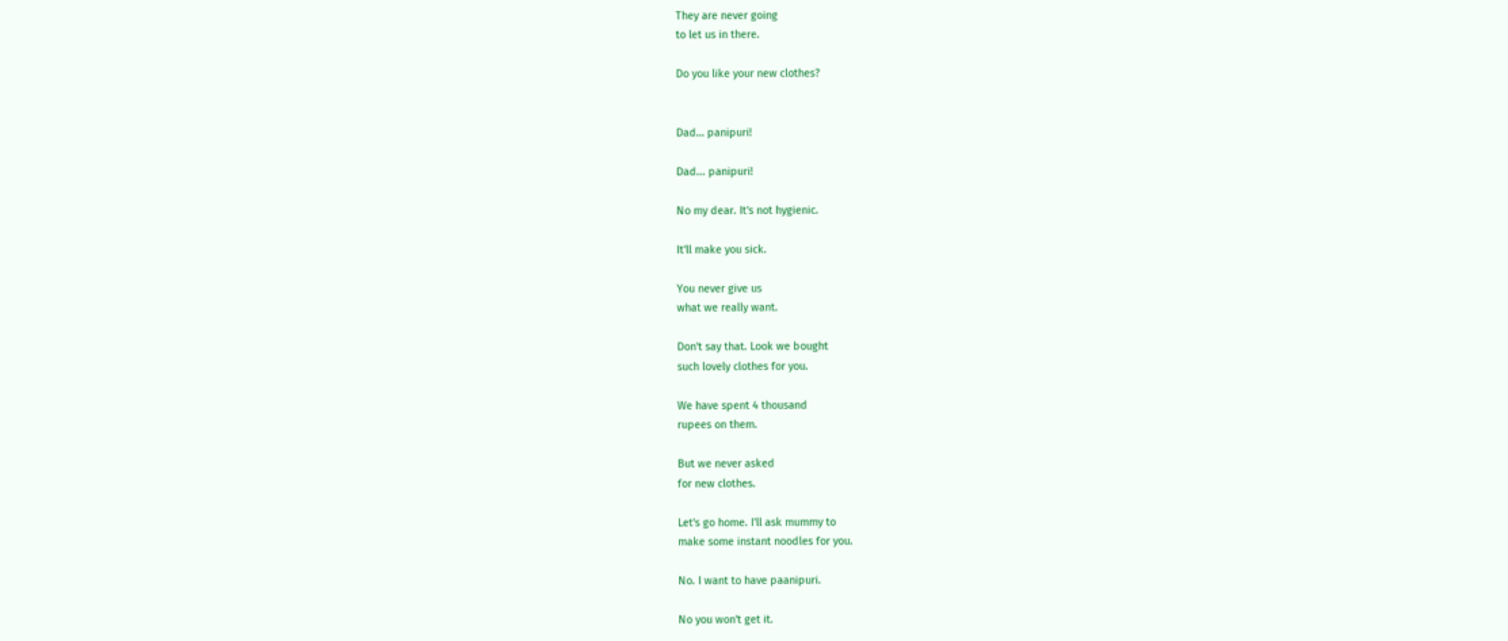They are never going
to let us in there.

Do you like your new clothes?


Dad… panipuri!

Dad... panipuri!

No my dear. It's not hygienic.

It'll make you sick.

You never give us
what we really want.

Don't say that. Look we bought
such lovely clothes for you.

We have spent 4 thousand
rupees on them.

But we never asked
for new clothes.

Let's go home. I'll ask mummy to
make some instant noodles for you.

No. I want to have paanipuri.

No you won't get it.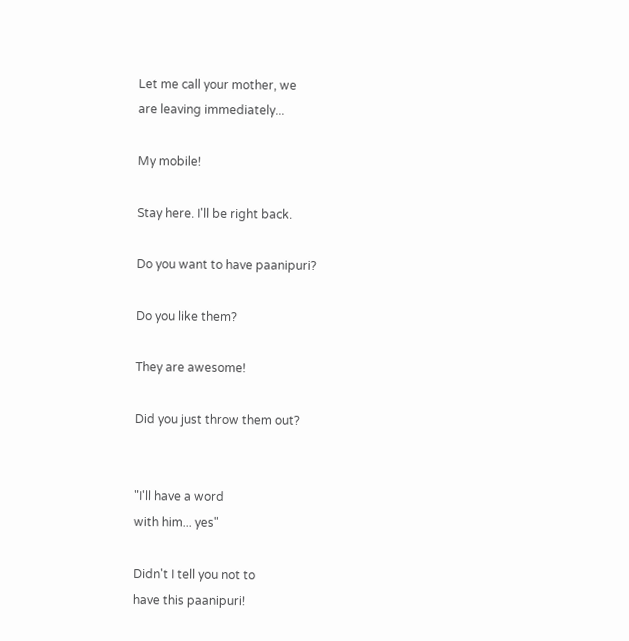Let me call your mother, we
are leaving immediately...

My mobile!

Stay here. I'll be right back.

Do you want to have paanipuri?

Do you like them?

They are awesome!

Did you just throw them out?


"I'll have a word
with him... yes"

Didn't I tell you not to
have this paanipuri!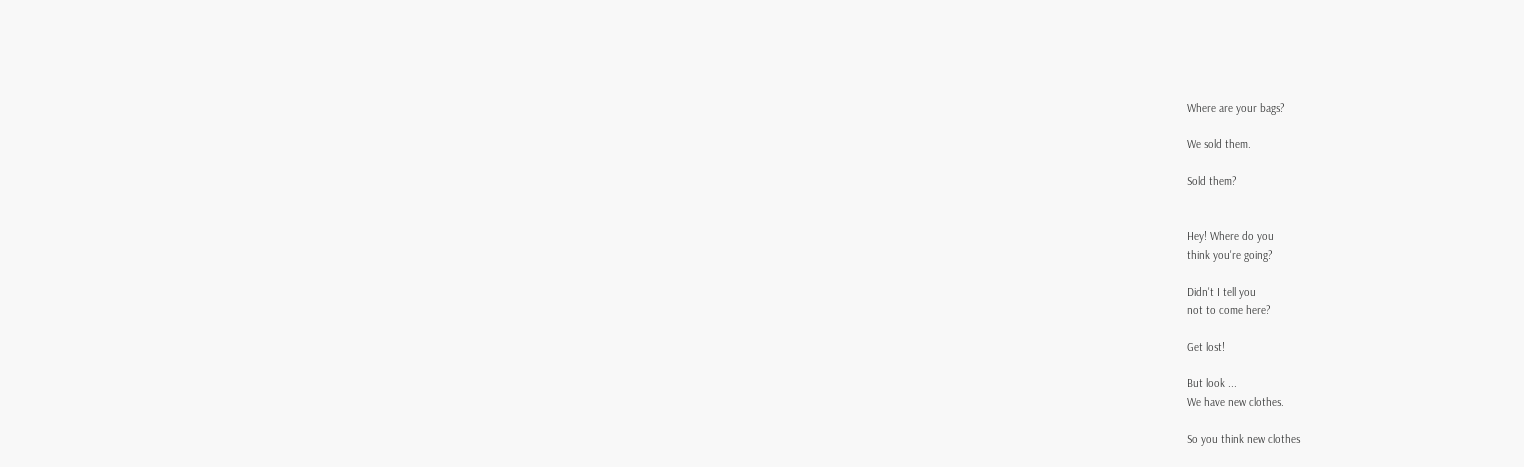Where are your bags?

We sold them.

Sold them?


Hey! Where do you
think you're going?

Didn't I tell you
not to come here?

Get lost!

But look ...
We have new clothes.

So you think new clothes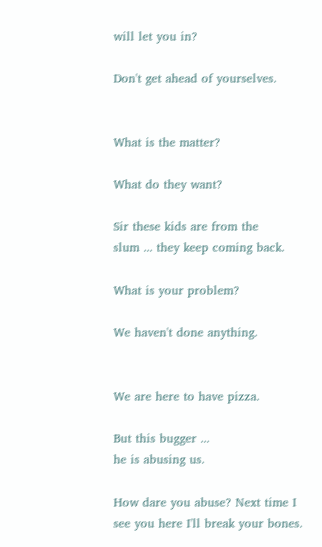will let you in?

Don't get ahead of yourselves.


What is the matter?

What do they want?

Sir these kids are from the
slum ... they keep coming back.

What is your problem?

We haven't done anything.


We are here to have pizza.

But this bugger ...
he is abusing us.

How dare you abuse? Next time I
see you here I'll break your bones.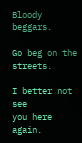Bloody beggars.

Go beg on the streets.

I better not see
you here again.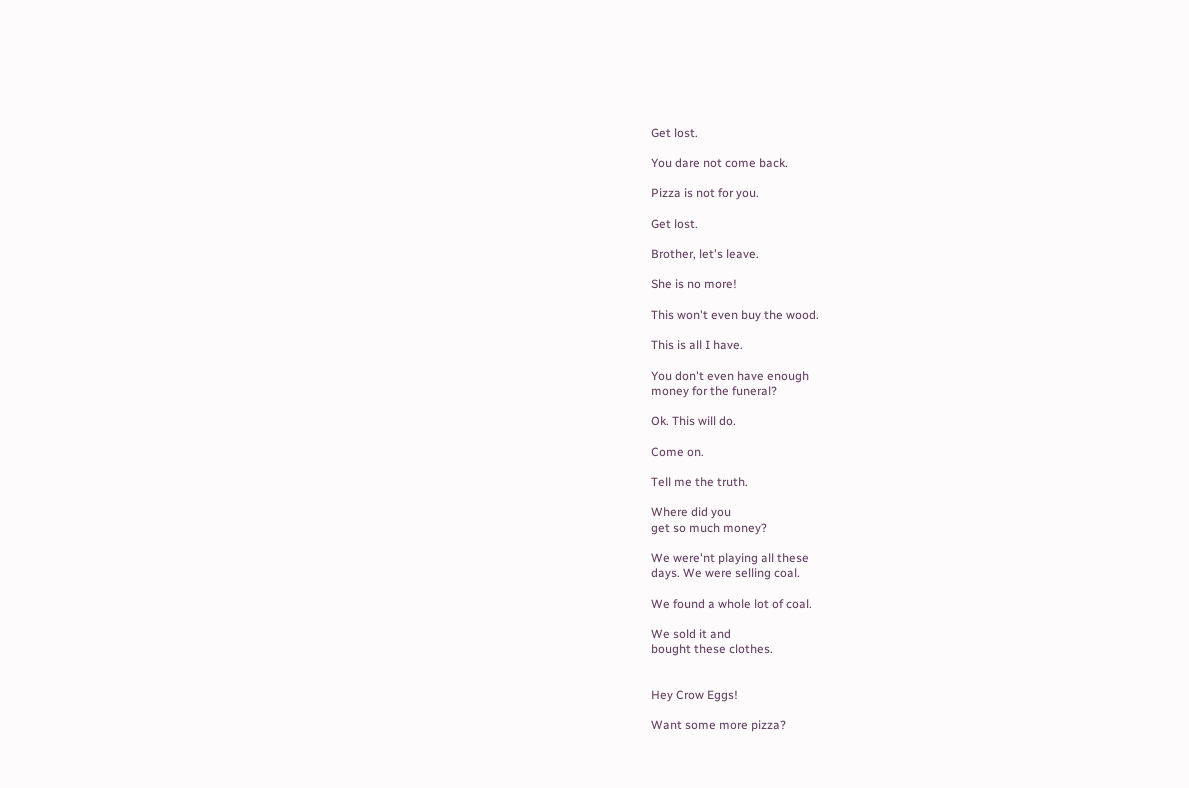Get lost.

You dare not come back.

Pizza is not for you.

Get lost.

Brother, let's leave.

She is no more!

This won't even buy the wood.

This is all I have.

You don't even have enough
money for the funeral?

Ok. This will do.

Come on.

Tell me the truth.

Where did you
get so much money?

We were'nt playing all these
days. We were selling coal.

We found a whole lot of coal.

We sold it and
bought these clothes.


Hey Crow Eggs!

Want some more pizza?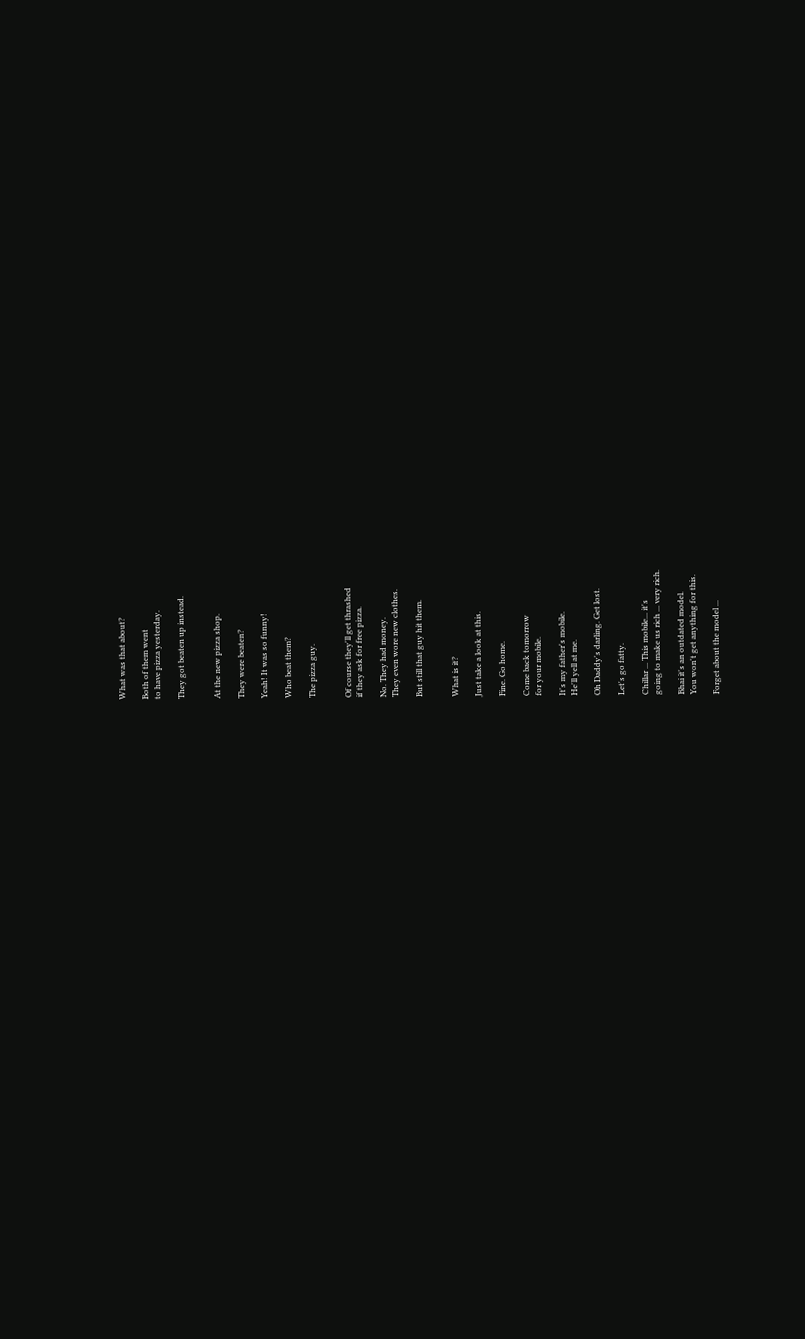What was that about?

Both of them went
to have pizza yesterday.

They got beaten up instead.


At the new pizza shop.

They were beaten?

Yeah! It was so funny!

Who beat them?

The pizza guy.


Of course they'll get thrashed
if they ask for free pizza.

No. They had money.
They even wore new clothes.

But still that guy hit them.


What is it?

Just take a look at this.

Fine. Go home.

Come back tomorrow
for your mobile.

It's my father's mobile.
He'll yell at me.

Oh Daddy's darling. Get lost.

Let's go fatty.

Chillar ... This mobile... it's
going to make us rich ... very rich.

Bhai it's an outdated model.
You won't get anything for this.

Forget about the model ...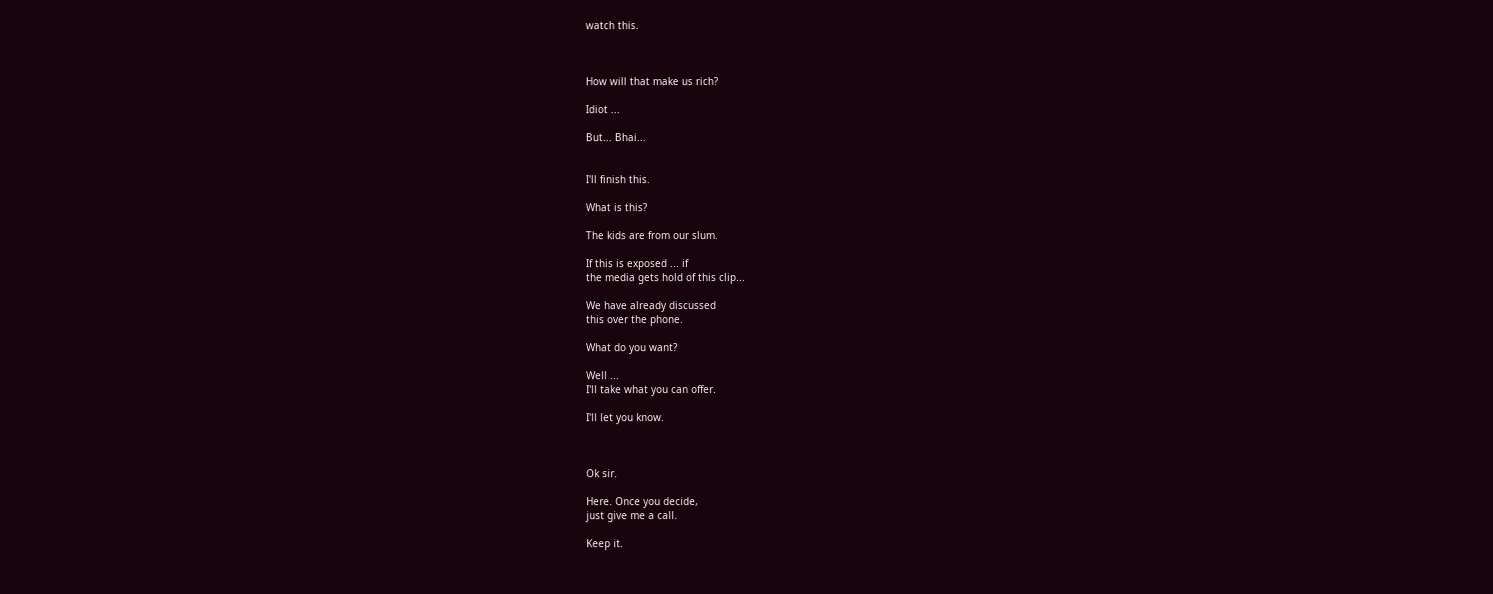watch this.



How will that make us rich?

Idiot ...

But... Bhai...


I'll finish this.

What is this?

The kids are from our slum.

If this is exposed ... if
the media gets hold of this clip...

We have already discussed
this over the phone.

What do you want?

Well ...
I'll take what you can offer.

I'll let you know.



Ok sir.

Here. Once you decide,
just give me a call.

Keep it.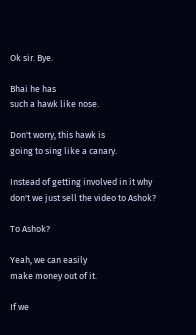Ok sir. Bye.

Bhai he has
such a hawk like nose.

Don't worry, this hawk is
going to sing like a canary.

Instead of getting involved in it why
don't we just sell the video to Ashok?

To Ashok?

Yeah, we can easily
make money out of it.

If we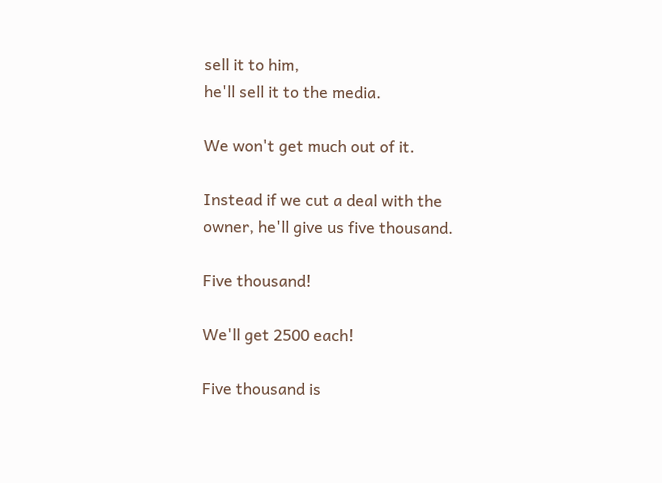sell it to him,
he'll sell it to the media.

We won't get much out of it.

Instead if we cut a deal with the
owner, he'll give us five thousand.

Five thousand!

We'll get 2500 each!

Five thousand is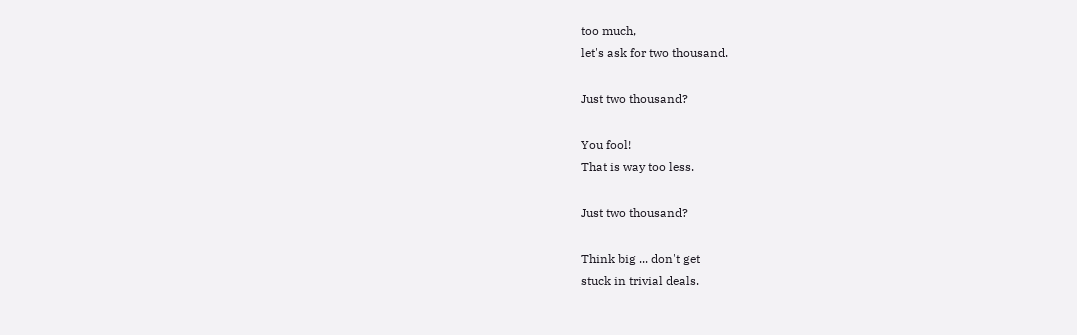too much,
let's ask for two thousand.

Just two thousand?

You fool!
That is way too less.

Just two thousand?

Think big ... don't get
stuck in trivial deals.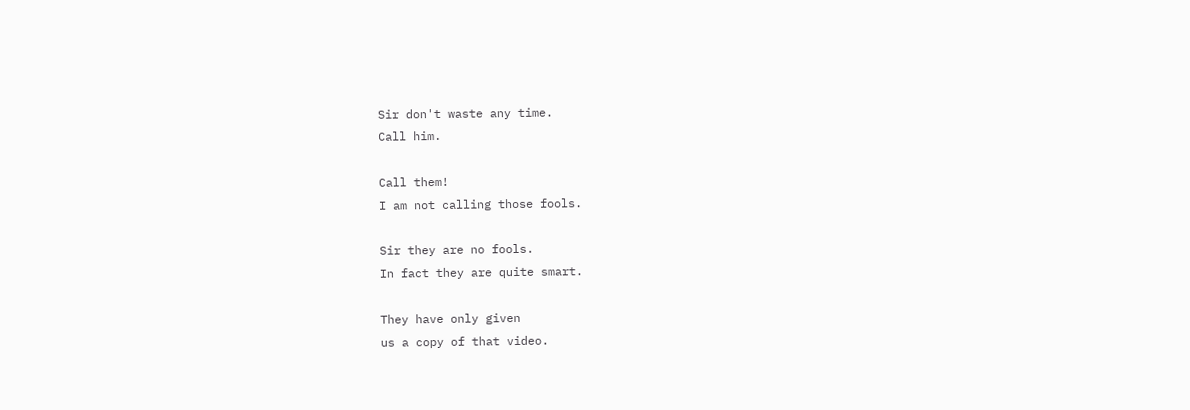Sir don't waste any time.
Call him.

Call them!
I am not calling those fools.

Sir they are no fools.
In fact they are quite smart.

They have only given
us a copy of that video.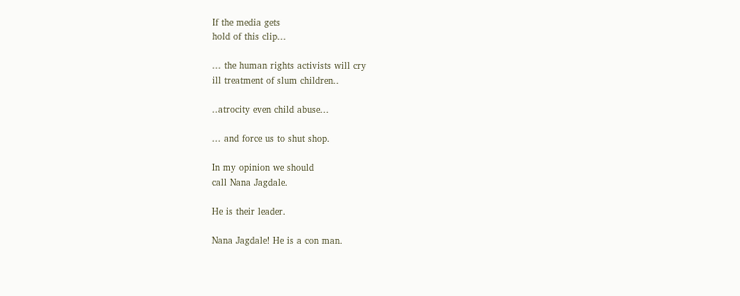If the media gets
hold of this clip...

... the human rights activists will cry
ill treatment of slum children..

..atrocity even child abuse...

... and force us to shut shop.

In my opinion we should
call Nana Jagdale.

He is their leader.

Nana Jagdale! He is a con man.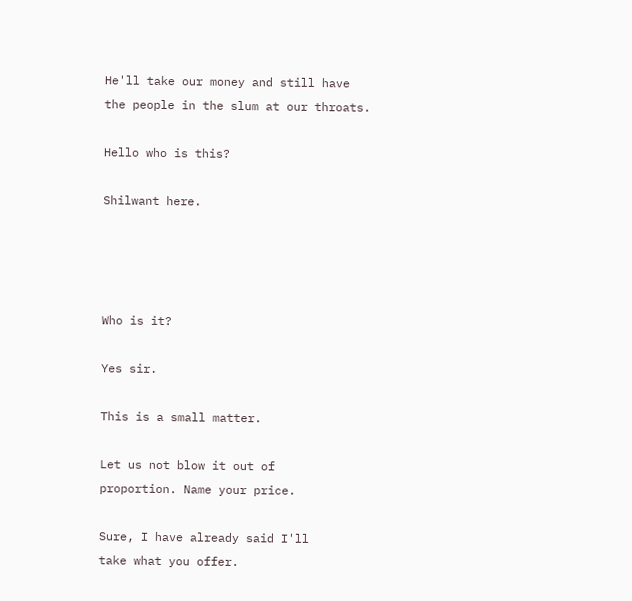He'll take our money and still have
the people in the slum at our throats.

Hello who is this?

Shilwant here.




Who is it?

Yes sir.

This is a small matter.

Let us not blow it out of
proportion. Name your price.

Sure, I have already said I'll
take what you offer.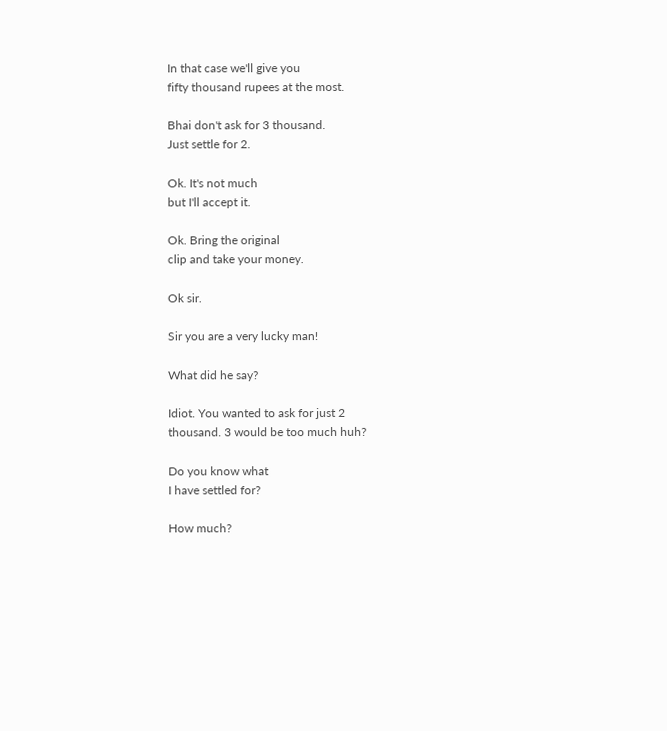In that case we'll give you
fifty thousand rupees at the most.

Bhai don't ask for 3 thousand.
Just settle for 2.

Ok. It's not much
but I'll accept it.

Ok. Bring the original
clip and take your money.

Ok sir.

Sir you are a very lucky man!

What did he say?

Idiot. You wanted to ask for just 2
thousand. 3 would be too much huh?

Do you know what
I have settled for?

How much?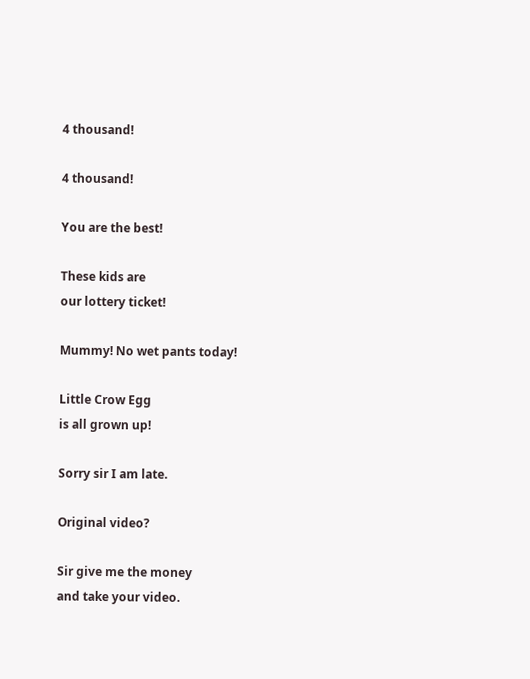4 thousand!

4 thousand!

You are the best!

These kids are
our lottery ticket!

Mummy! No wet pants today!

Little Crow Egg
is all grown up!

Sorry sir I am late.

Original video?

Sir give me the money
and take your video.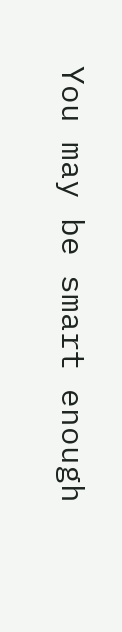You may be smart enough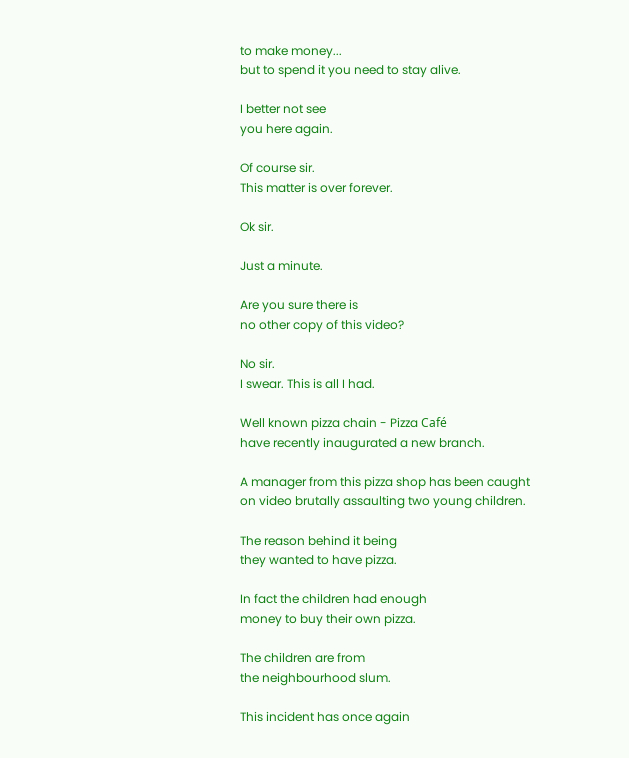to make money...
but to spend it you need to stay alive.

I better not see
you here again.

Of course sir.
This matter is over forever.

Ok sir.

Just a minute.

Are you sure there is
no other copy of this video?

No sir.
I swear. This is all I had.

Well known pizza chain - Pizza Café
have recently inaugurated a new branch.

A manager from this pizza shop has been caught
on video brutally assaulting two young children.

The reason behind it being
they wanted to have pizza.

In fact the children had enough
money to buy their own pizza.

The children are from
the neighbourhood slum.

This incident has once again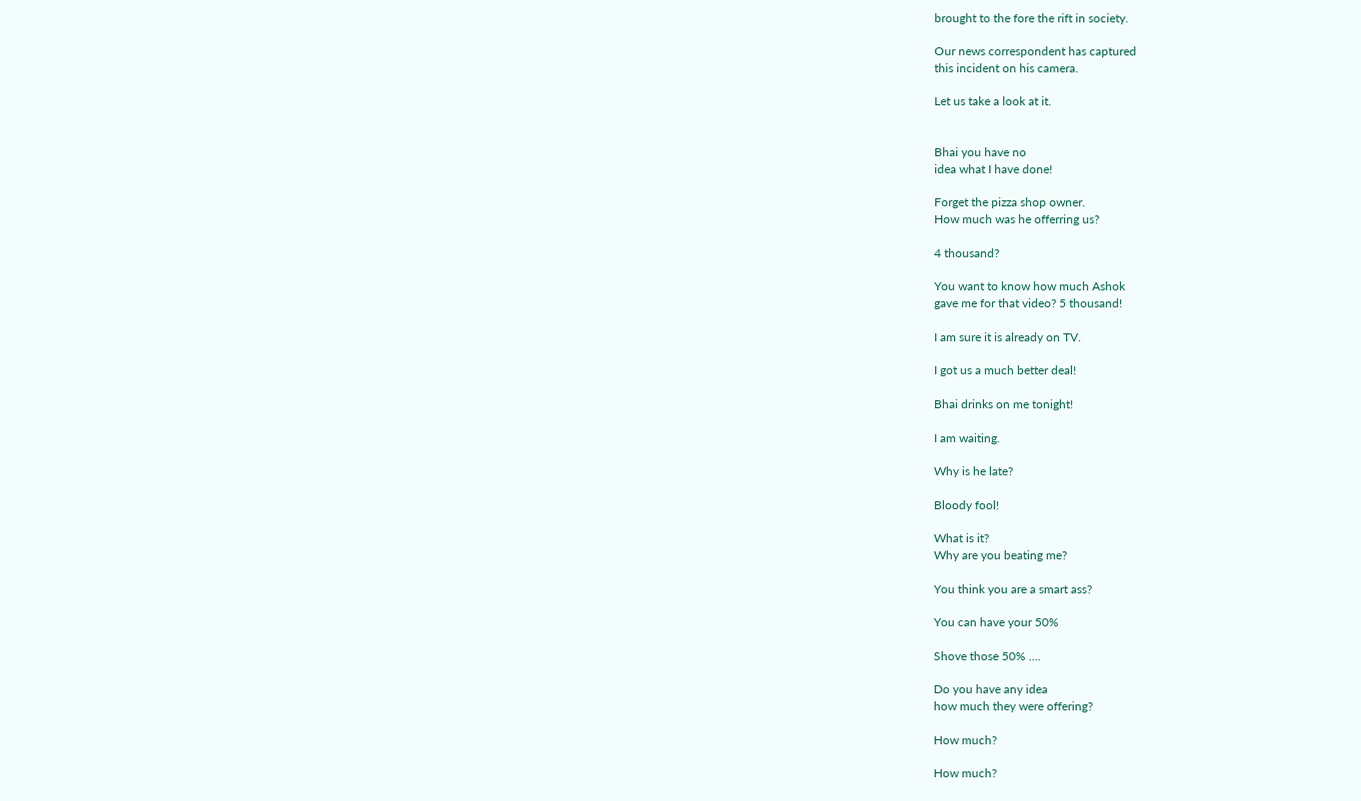brought to the fore the rift in society.

Our news correspondent has captured
this incident on his camera.

Let us take a look at it.


Bhai you have no
idea what I have done!

Forget the pizza shop owner.
How much was he offerring us?

4 thousand?

You want to know how much Ashok
gave me for that video? 5 thousand!

I am sure it is already on TV.

I got us a much better deal!

Bhai drinks on me tonight!

I am waiting.

Why is he late?

Bloody fool!

What is it?
Why are you beating me?

You think you are a smart ass?

You can have your 50%

Shove those 50% ....

Do you have any idea
how much they were offering?

How much?

How much?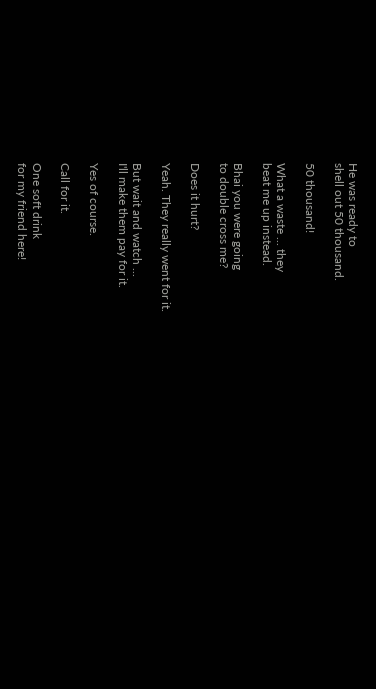He was ready to
shell out 50 thousand.

50 thousand!

What a waste ... they
beat me up instead.

Bhai you were going
to double cross me?

Does it hurt?

Yeah. They really went for it.

But wait and watch ...
I'll make them pay for it.

Yes of course.

Call for it.

One soft drink
for my friend here!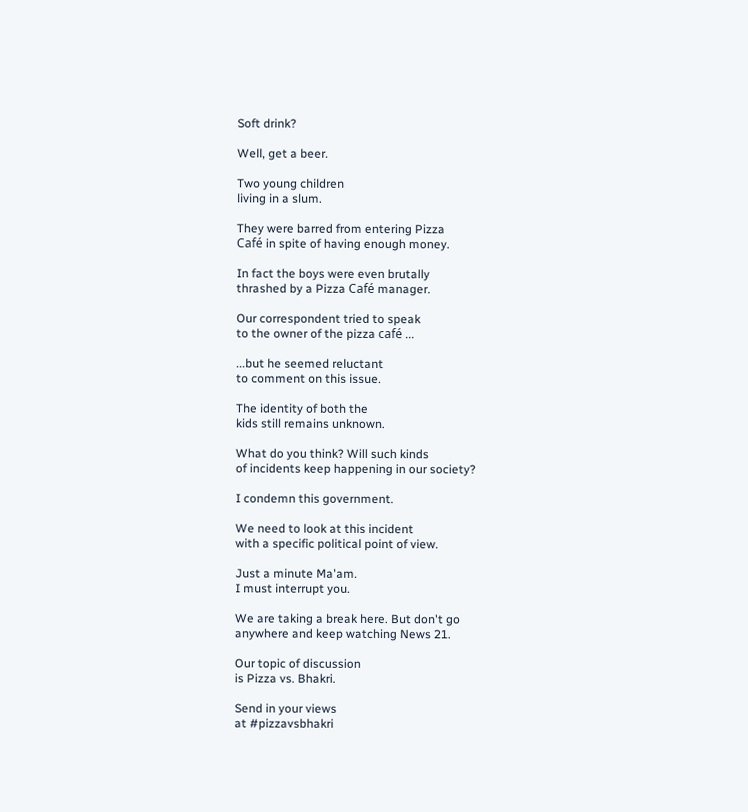Soft drink?

Well, get a beer.

Two young children
living in a slum.

They were barred from entering Pizza
Café in spite of having enough money.

In fact the boys were even brutally
thrashed by a Pizza Café manager.

Our correspondent tried to speak
to the owner of the pizza café ...

...but he seemed reluctant
to comment on this issue.

The identity of both the
kids still remains unknown.

What do you think? Will such kinds
of incidents keep happening in our society?

I condemn this government.

We need to look at this incident
with a specific political point of view.

Just a minute Ma'am.
I must interrupt you.

We are taking a break here. But don't go
anywhere and keep watching News 21.

Our topic of discussion
is Pizza vs. Bhakri.

Send in your views
at #pizzavsbhakri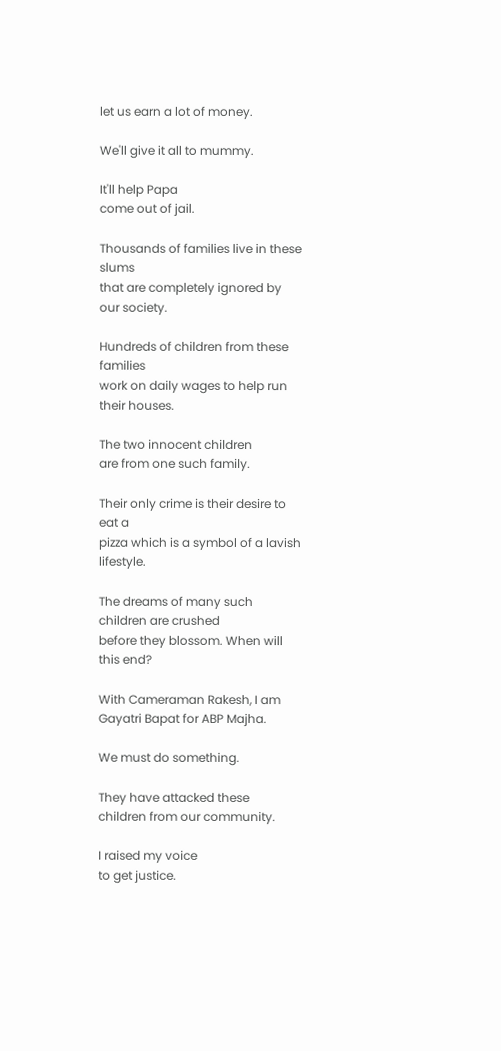let us earn a lot of money.

We'll give it all to mummy.

It'll help Papa
come out of jail.

Thousands of families live in these slums
that are completely ignored by our society.

Hundreds of children from these families
work on daily wages to help run their houses.

The two innocent children
are from one such family.

Their only crime is their desire to eat a
pizza which is a symbol of a lavish lifestyle.

The dreams of many such children are crushed
before they blossom. When will this end?

With Cameraman Rakesh, I am
Gayatri Bapat for ABP Majha.

We must do something.

They have attacked these
children from our community.

I raised my voice
to get justice.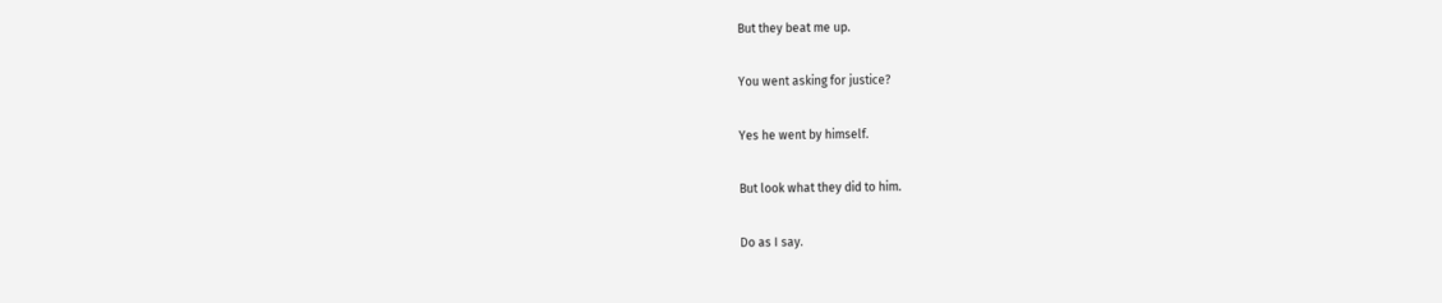But they beat me up.

You went asking for justice?

Yes he went by himself.

But look what they did to him.

Do as I say.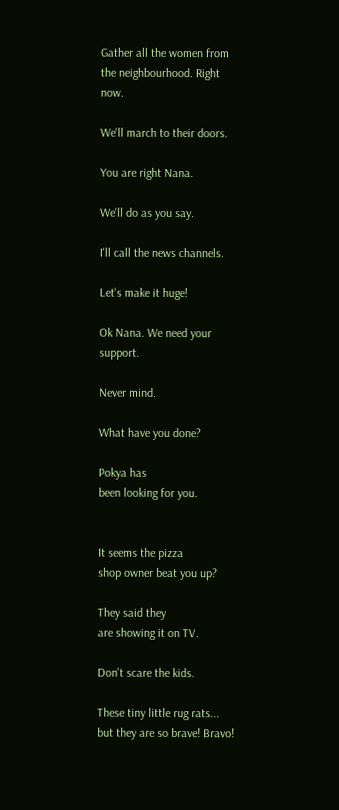Gather all the women from
the neighbourhood. Right now.

We'll march to their doors.

You are right Nana.

We'll do as you say.

I'll call the news channels.

Let's make it huge!

Ok Nana. We need your support.

Never mind.

What have you done?

Pokya has
been looking for you.


It seems the pizza
shop owner beat you up?

They said they
are showing it on TV.

Don't scare the kids.

These tiny little rug rats...
but they are so brave! Bravo!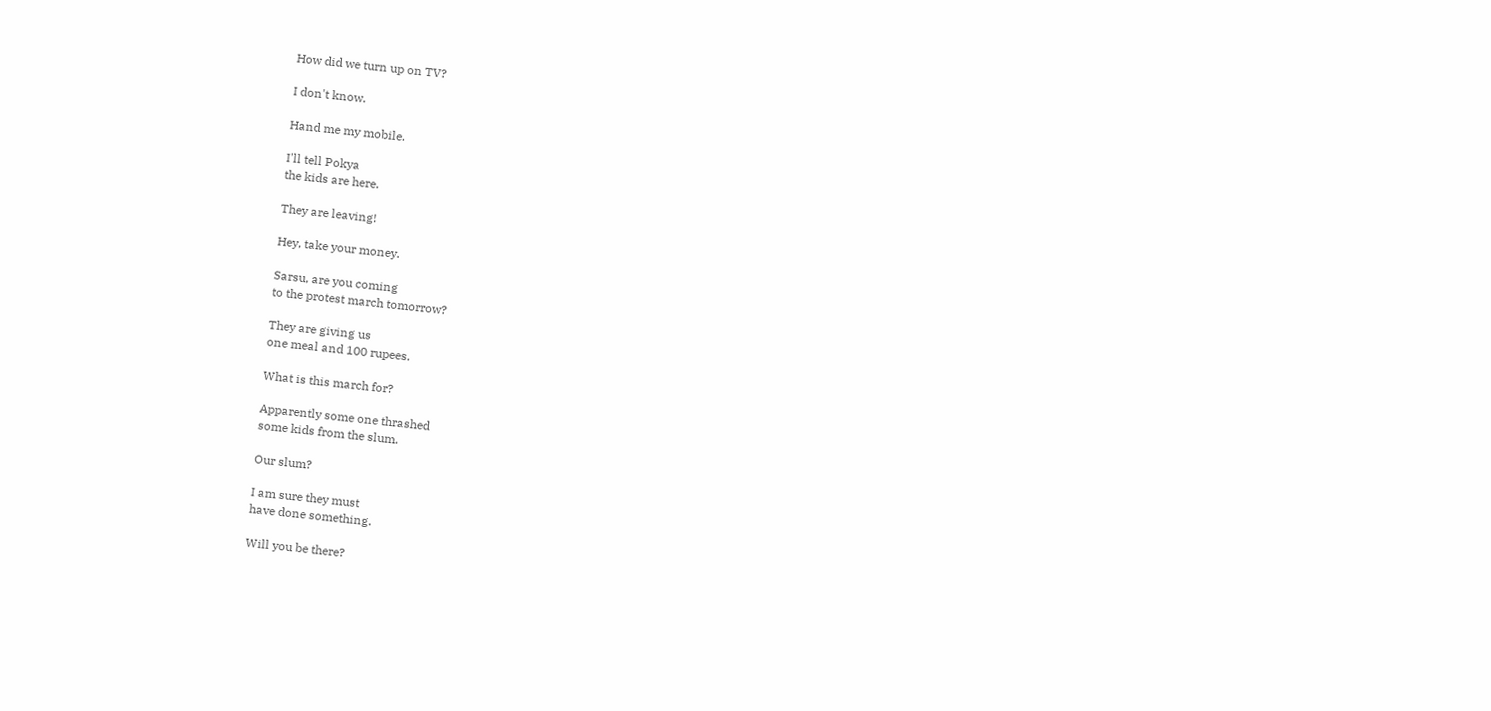How did we turn up on TV?

I don't know.

Hand me my mobile.

I'll tell Pokya
the kids are here.

They are leaving!

Hey, take your money.

Sarsu, are you coming
to the protest march tomorrow?

They are giving us
one meal and 100 rupees.

What is this march for?

Apparently some one thrashed
some kids from the slum.

Our slum?

I am sure they must
have done something.

Will you be there?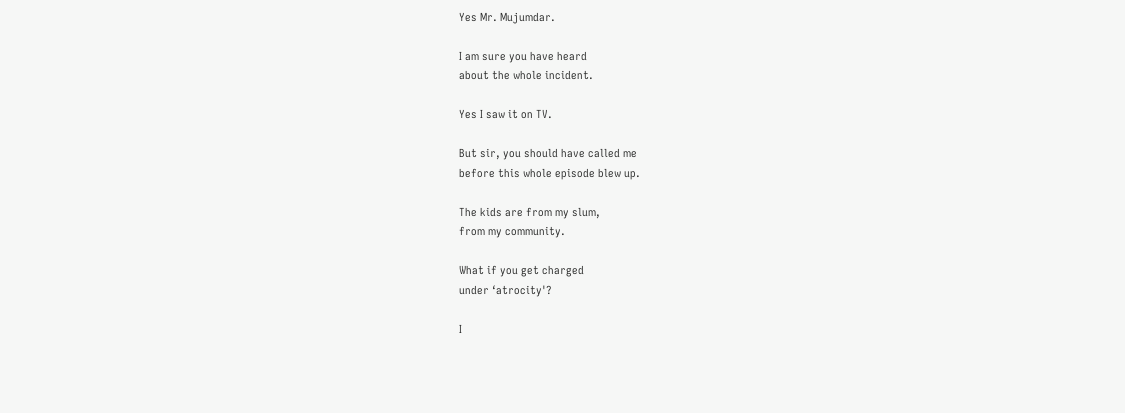Yes Mr. Mujumdar.

I am sure you have heard
about the whole incident.

Yes I saw it on TV.

But sir, you should have called me
before this whole episode blew up.

The kids are from my slum,
from my community.

What if you get charged
under ‘atrocity'?

I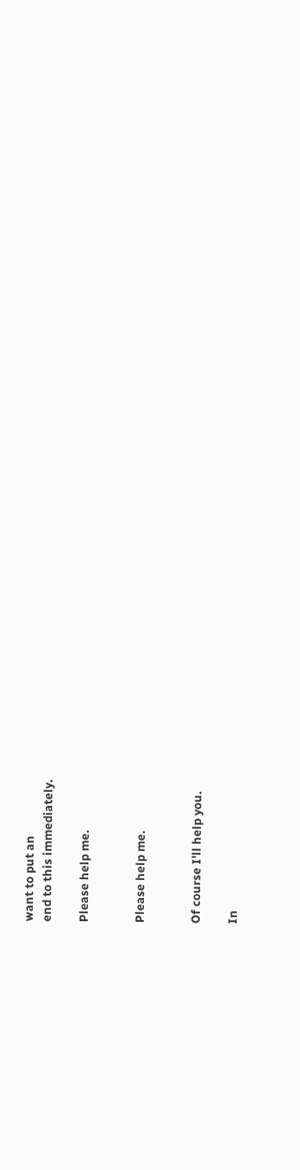want to put an
end to this immediately.

Please help me.


Please help me.


Of course I'll help you.

In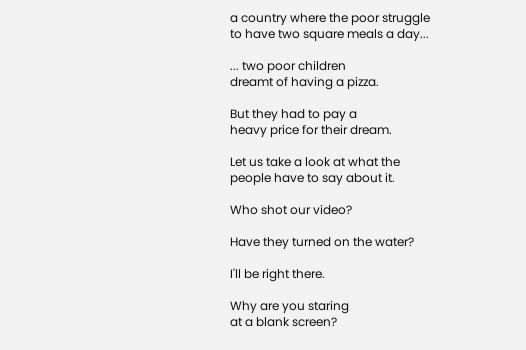a country where the poor struggle
to have two square meals a day...

... two poor children
dreamt of having a pizza.

But they had to pay a
heavy price for their dream.

Let us take a look at what the
people have to say about it.

Who shot our video?

Have they turned on the water?

I'll be right there.

Why are you staring
at a blank screen?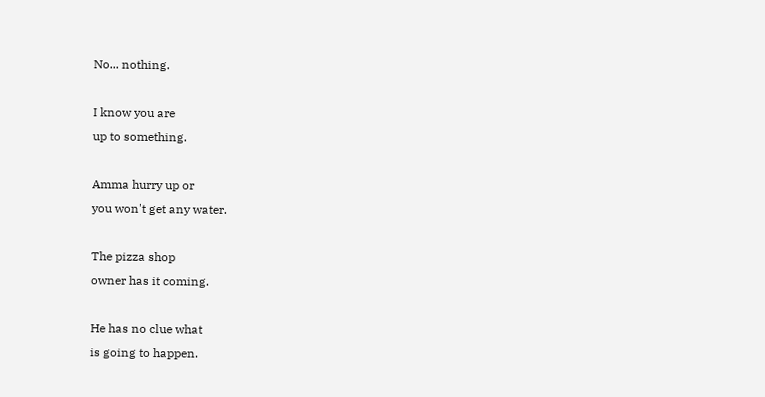No... nothing.

I know you are
up to something.

Amma hurry up or
you won't get any water.

The pizza shop
owner has it coming.

He has no clue what
is going to happen.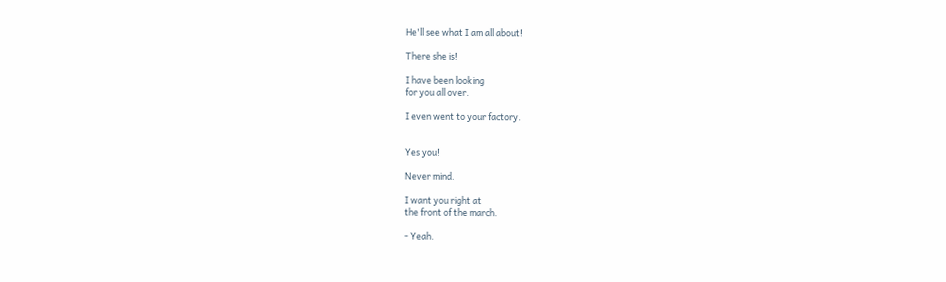He'll see what I am all about!

There she is!

I have been looking
for you all over.

I even went to your factory.


Yes you!

Never mind.

I want you right at
the front of the march.

- Yeah.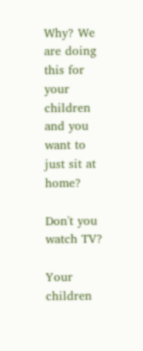Why? We are doing this for your children
and you want to just sit at home?

Don't you watch TV?

Your children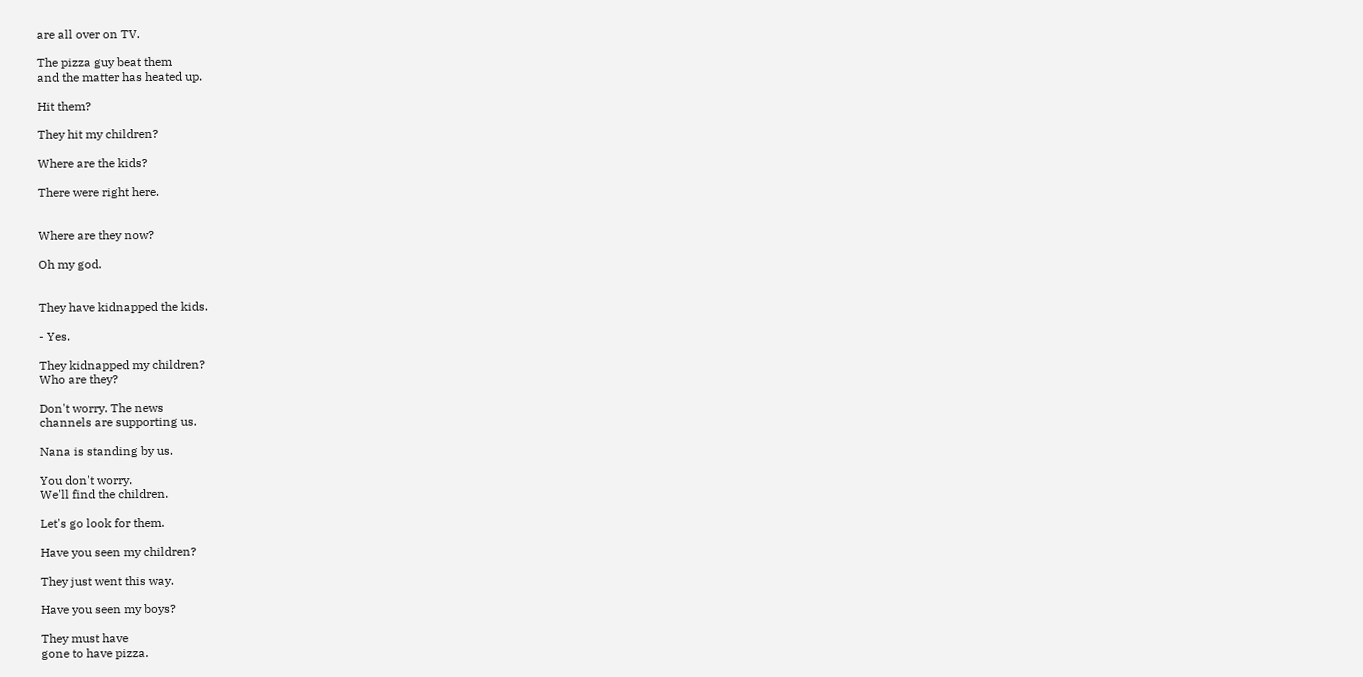are all over on TV.

The pizza guy beat them
and the matter has heated up.

Hit them?

They hit my children?

Where are the kids?

There were right here.


Where are they now?

Oh my god.


They have kidnapped the kids.

- Yes.

They kidnapped my children?
Who are they?

Don't worry. The news
channels are supporting us.

Nana is standing by us.

You don't worry.
We'll find the children.

Let's go look for them.

Have you seen my children?

They just went this way.

Have you seen my boys?

They must have
gone to have pizza.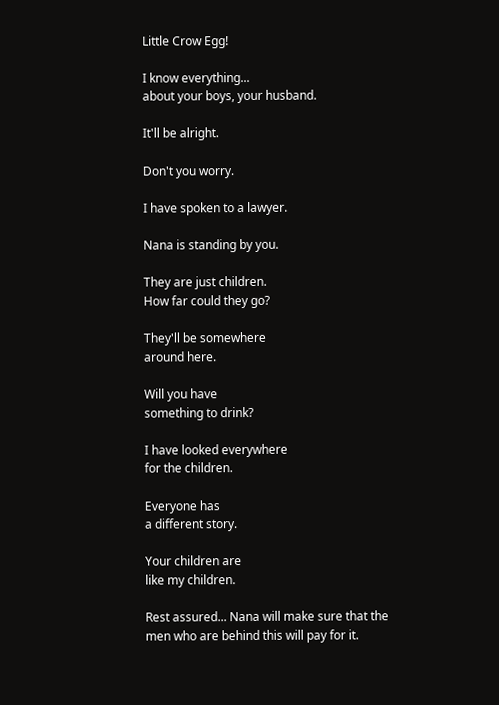Little Crow Egg!

I know everything...
about your boys, your husband.

It'll be alright.

Don't you worry.

I have spoken to a lawyer.

Nana is standing by you.

They are just children.
How far could they go?

They'll be somewhere
around here.

Will you have
something to drink?

I have looked everywhere
for the children.

Everyone has
a different story.

Your children are
like my children.

Rest assured... Nana will make sure that the
men who are behind this will pay for it.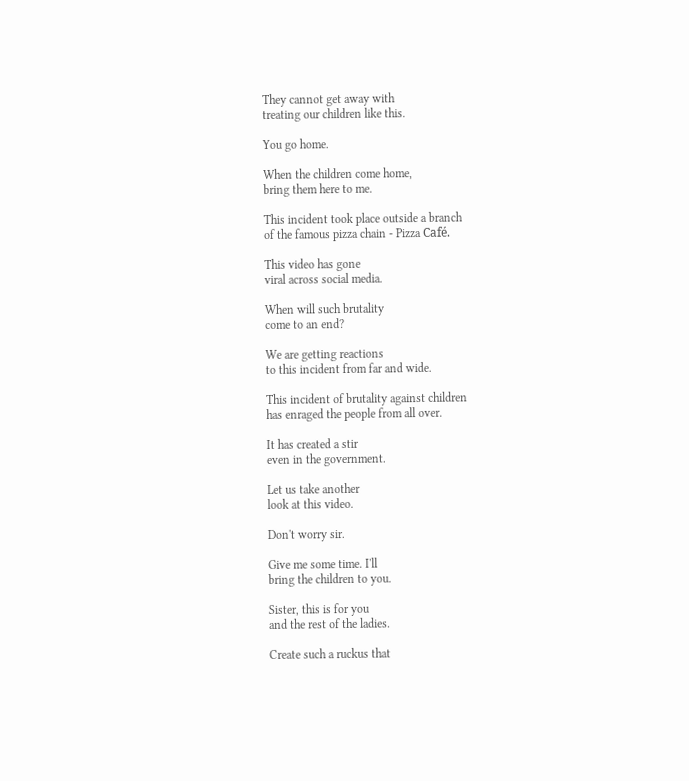They cannot get away with
treating our children like this.

You go home.

When the children come home,
bring them here to me.

This incident took place outside a branch
of the famous pizza chain - Pizza Café.

This video has gone
viral across social media.

When will such brutality
come to an end?

We are getting reactions
to this incident from far and wide.

This incident of brutality against children
has enraged the people from all over.

It has created a stir
even in the government.

Let us take another
look at this video.

Don't worry sir.

Give me some time. I'll
bring the children to you.

Sister, this is for you
and the rest of the ladies.

Create such a ruckus that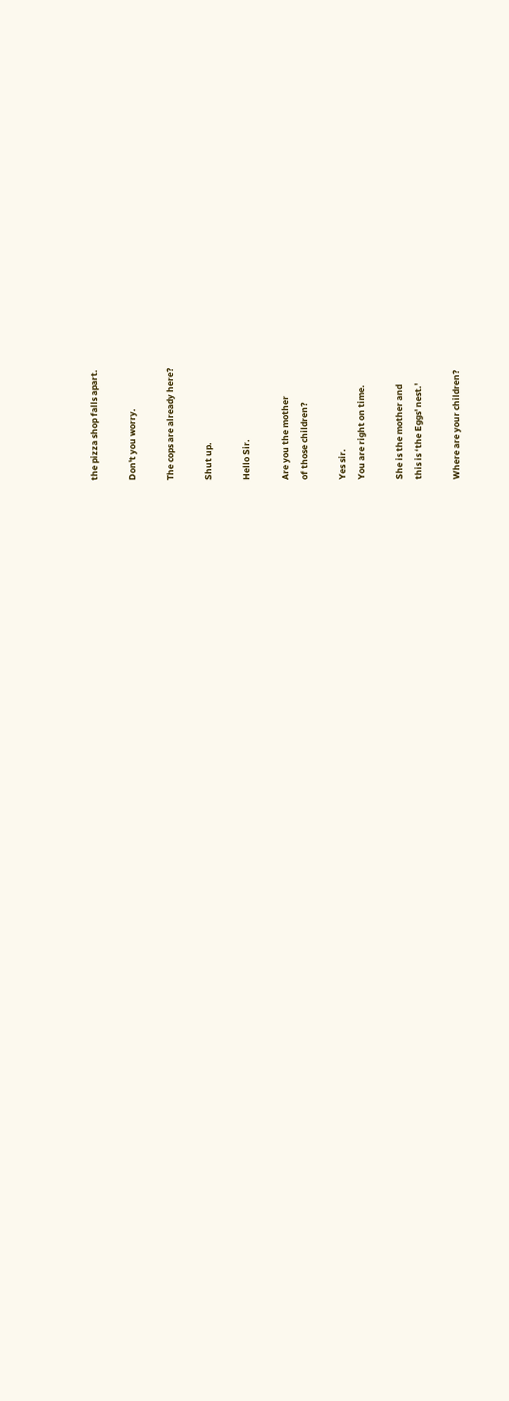the pizza shop falls apart.

Don't you worry.

The cops are already here?

Shut up.

Hello Sir.

Are you the mother
of those children?

Yes sir.
You are right on time.

She is the mother and
this is ‘the Eggs' nest.'

Where are your children?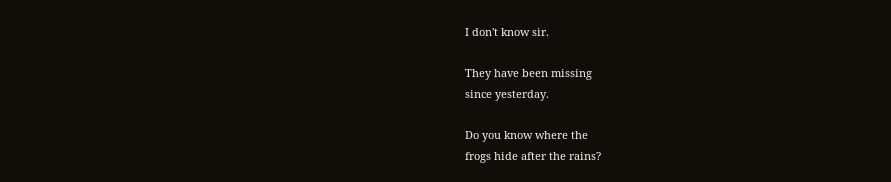I don't know sir.

They have been missing
since yesterday.

Do you know where the
frogs hide after the rains?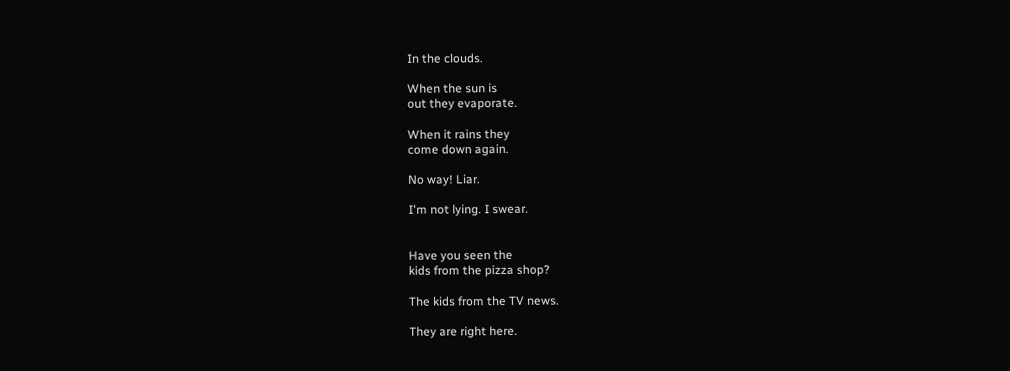In the clouds.

When the sun is
out they evaporate.

When it rains they
come down again.

No way! Liar.

I'm not lying. I swear.


Have you seen the
kids from the pizza shop?

The kids from the TV news.

They are right here.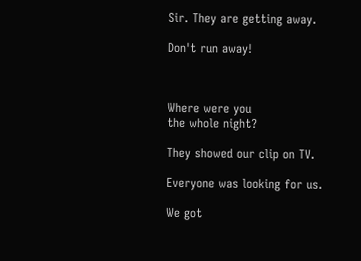Sir. They are getting away.

Don't run away!



Where were you
the whole night?

They showed our clip on TV.

Everyone was looking for us.

We got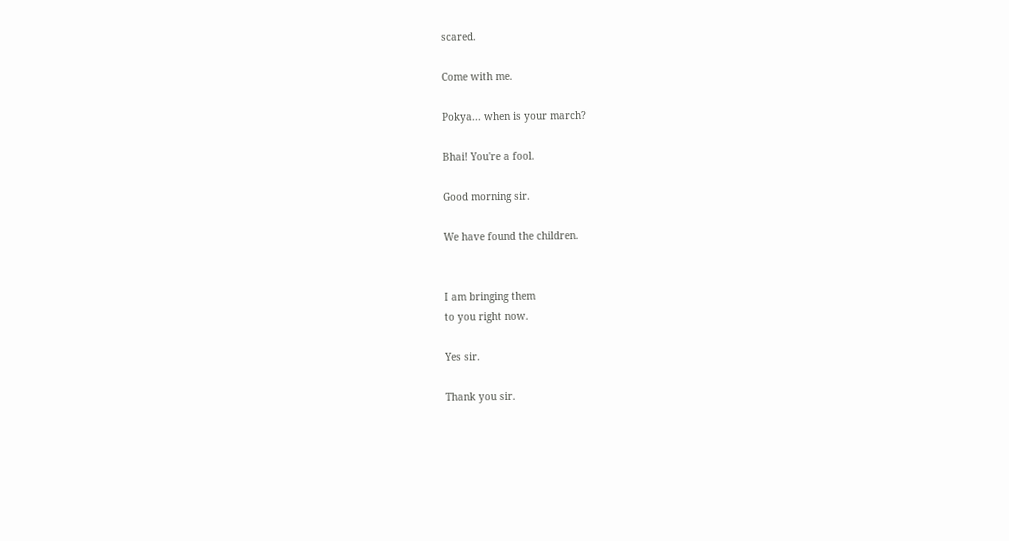scared.

Come with me.

Pokya... when is your march?

Bhai! You're a fool.

Good morning sir.

We have found the children.


I am bringing them
to you right now.

Yes sir.

Thank you sir.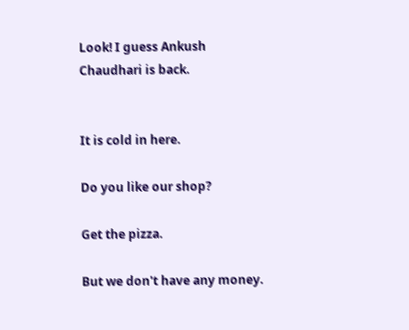Look! I guess Ankush
Chaudhari is back.


It is cold in here.

Do you like our shop?

Get the pizza.

But we don't have any money.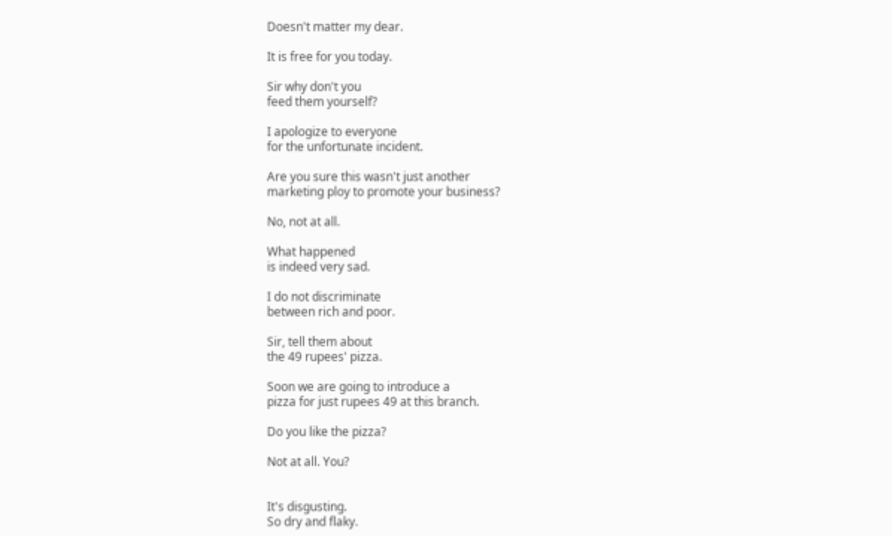Doesn't matter my dear.

It is free for you today.

Sir why don't you
feed them yourself?

I apologize to everyone
for the unfortunate incident.

Are you sure this wasn't just another
marketing ploy to promote your business?

No, not at all.

What happened
is indeed very sad.

I do not discriminate
between rich and poor.

Sir, tell them about
the 49 rupees' pizza.

Soon we are going to introduce a
pizza for just rupees 49 at this branch.

Do you like the pizza?

Not at all. You?


It's disgusting.
So dry and flaky.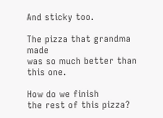And sticky too.

The pizza that grandma made
was so much better than this one.

How do we finish
the rest of this pizza?